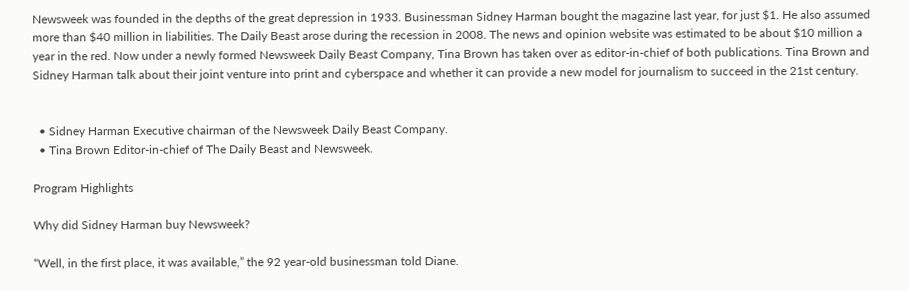Newsweek was founded in the depths of the great depression in 1933. Businessman Sidney Harman bought the magazine last year, for just $1. He also assumed more than $40 million in liabilities. The Daily Beast arose during the recession in 2008. The news and opinion website was estimated to be about $10 million a year in the red. Now under a newly formed Newsweek Daily Beast Company, Tina Brown has taken over as editor-in-chief of both publications. Tina Brown and Sidney Harman talk about their joint venture into print and cyberspace and whether it can provide a new model for journalism to succeed in the 21st century.


  • Sidney Harman Executive chairman of the Newsweek Daily Beast Company.
  • Tina Brown Editor-in-chief of The Daily Beast and Newsweek.

Program Highlights

Why did Sidney Harman buy Newsweek?

“Well, in the first place, it was available,” the 92 year-old businessman told Diane.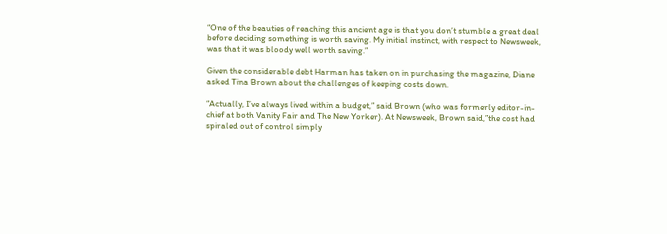“One of the beauties of reaching this ancient age is that you don’t stumble a great deal before deciding something is worth saving. My initial instinct, with respect to Newsweek, was that it was bloody well worth saving.”

Given the considerable debt Harman has taken on in purchasing the magazine, Diane asked Tina Brown about the challenges of keeping costs down.

“Actually, I’ve always lived within a budget,” said Brown (who was formerly editor-in-chief at both Vanity Fair and The New Yorker). At Newsweek, Brown said,”the cost had spiraled out of control simply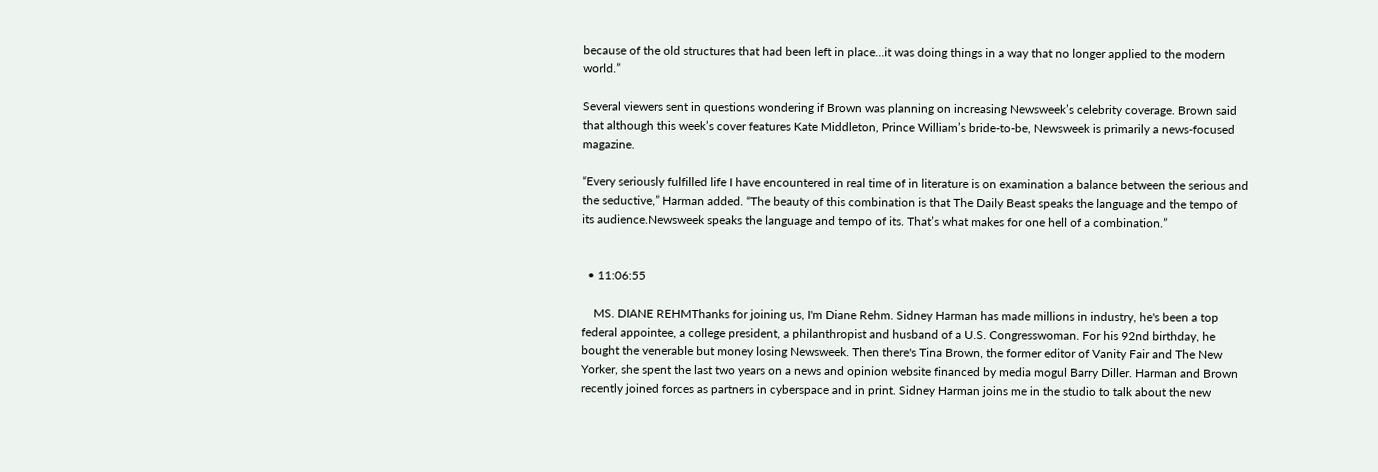because of the old structures that had been left in place…it was doing things in a way that no longer applied to the modern world.”

Several viewers sent in questions wondering if Brown was planning on increasing Newsweek’s celebrity coverage. Brown said that although this week’s cover features Kate Middleton, Prince William’s bride-to-be, Newsweek is primarily a news-focused magazine.

“Every seriously fulfilled life I have encountered in real time of in literature is on examination a balance between the serious and the seductive,” Harman added. “The beauty of this combination is that The Daily Beast speaks the language and the tempo of its audience.Newsweek speaks the language and tempo of its. That’s what makes for one hell of a combination.”


  • 11:06:55

    MS. DIANE REHMThanks for joining us, I'm Diane Rehm. Sidney Harman has made millions in industry, he's been a top federal appointee, a college president, a philanthropist and husband of a U.S. Congresswoman. For his 92nd birthday, he bought the venerable but money losing Newsweek. Then there's Tina Brown, the former editor of Vanity Fair and The New Yorker, she spent the last two years on a news and opinion website financed by media mogul Barry Diller. Harman and Brown recently joined forces as partners in cyberspace and in print. Sidney Harman joins me in the studio to talk about the new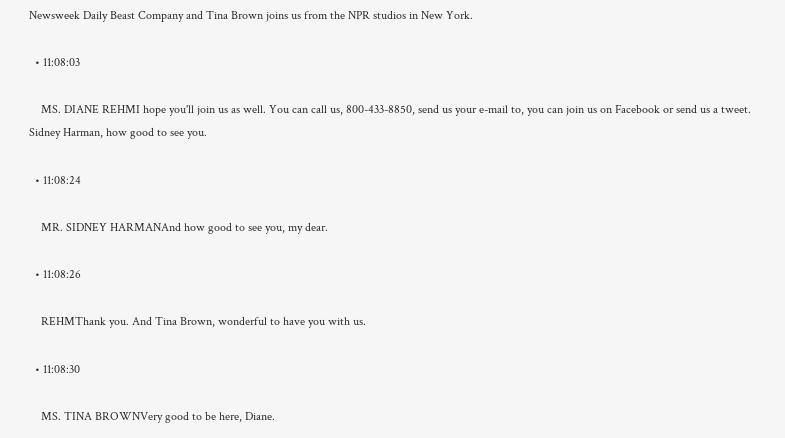Newsweek Daily Beast Company and Tina Brown joins us from the NPR studios in New York.

  • 11:08:03

    MS. DIANE REHMI hope you'll join us as well. You can call us, 800-433-8850, send us your e-mail to, you can join us on Facebook or send us a tweet. Sidney Harman, how good to see you.

  • 11:08:24

    MR. SIDNEY HARMANAnd how good to see you, my dear.

  • 11:08:26

    REHMThank you. And Tina Brown, wonderful to have you with us.

  • 11:08:30

    MS. TINA BROWNVery good to be here, Diane.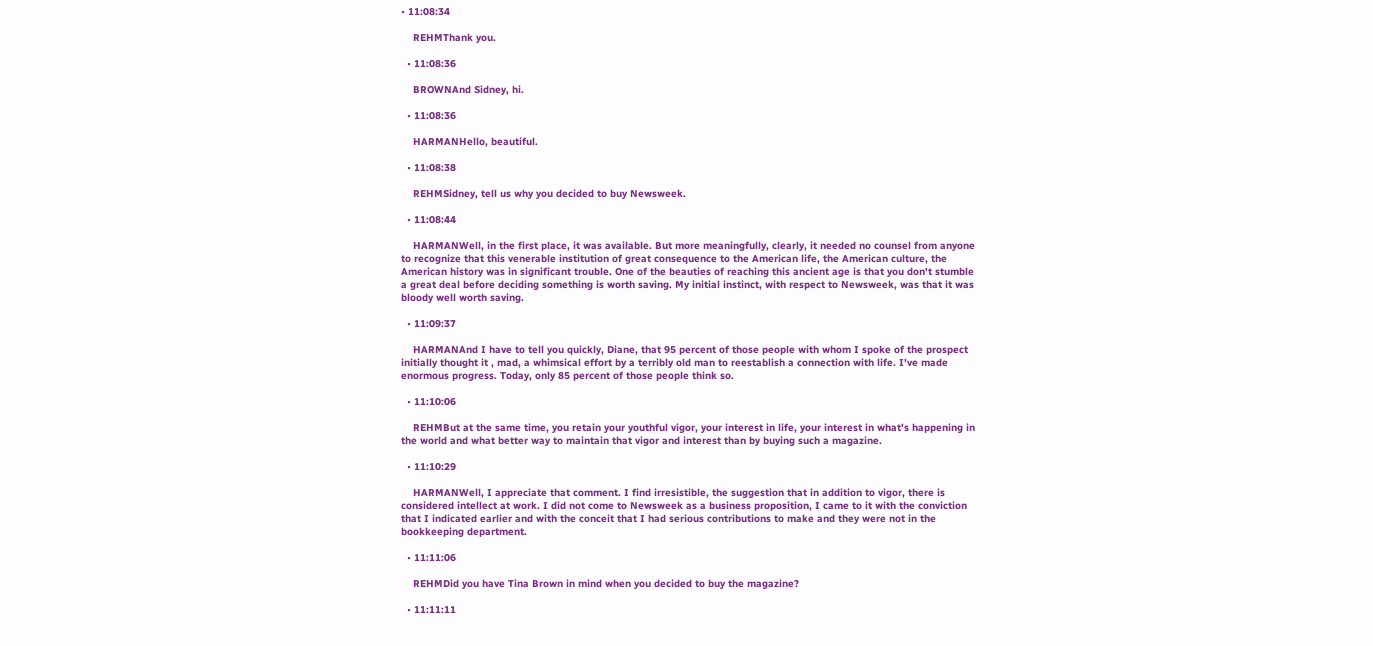• 11:08:34

    REHMThank you.

  • 11:08:36

    BROWNAnd Sidney, hi.

  • 11:08:36

    HARMANHello, beautiful.

  • 11:08:38

    REHMSidney, tell us why you decided to buy Newsweek.

  • 11:08:44

    HARMANWell, in the first place, it was available. But more meaningfully, clearly, it needed no counsel from anyone to recognize that this venerable institution of great consequence to the American life, the American culture, the American history was in significant trouble. One of the beauties of reaching this ancient age is that you don't stumble a great deal before deciding something is worth saving. My initial instinct, with respect to Newsweek, was that it was bloody well worth saving.

  • 11:09:37

    HARMANAnd I have to tell you quickly, Diane, that 95 percent of those people with whom I spoke of the prospect initially thought it , mad, a whimsical effort by a terribly old man to reestablish a connection with life. I've made enormous progress. Today, only 85 percent of those people think so.

  • 11:10:06

    REHMBut at the same time, you retain your youthful vigor, your interest in life, your interest in what's happening in the world and what better way to maintain that vigor and interest than by buying such a magazine.

  • 11:10:29

    HARMANWell, I appreciate that comment. I find irresistible, the suggestion that in addition to vigor, there is considered intellect at work. I did not come to Newsweek as a business proposition, I came to it with the conviction that I indicated earlier and with the conceit that I had serious contributions to make and they were not in the bookkeeping department.

  • 11:11:06

    REHMDid you have Tina Brown in mind when you decided to buy the magazine?

  • 11:11:11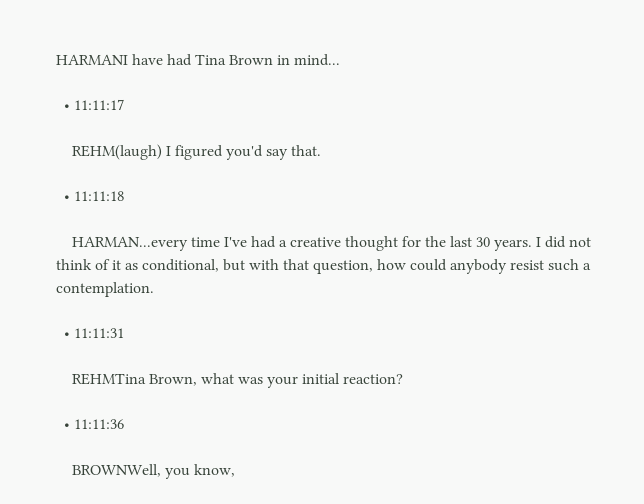HARMANI have had Tina Brown in mind...

  • 11:11:17

    REHM(laugh) I figured you'd say that.

  • 11:11:18

    HARMAN...every time I've had a creative thought for the last 30 years. I did not think of it as conditional, but with that question, how could anybody resist such a contemplation.

  • 11:11:31

    REHMTina Brown, what was your initial reaction?

  • 11:11:36

    BROWNWell, you know,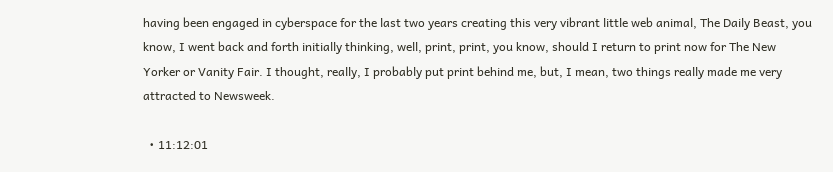having been engaged in cyberspace for the last two years creating this very vibrant little web animal, The Daily Beast, you know, I went back and forth initially thinking, well, print, print, you know, should I return to print now for The New Yorker or Vanity Fair. I thought, really, I probably put print behind me, but, I mean, two things really made me very attracted to Newsweek.

  • 11:12:01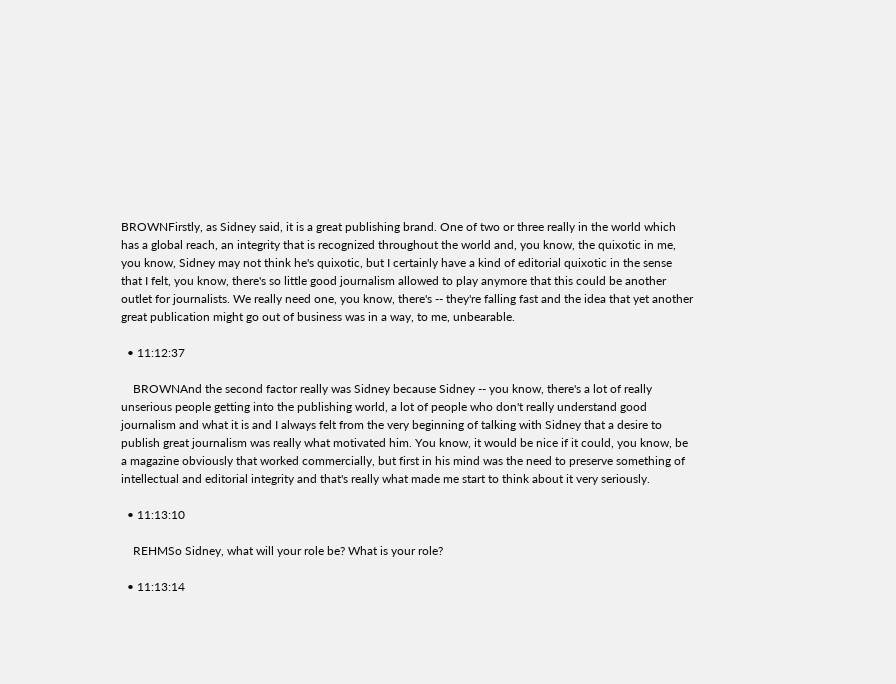BROWNFirstly, as Sidney said, it is a great publishing brand. One of two or three really in the world which has a global reach, an integrity that is recognized throughout the world and, you know, the quixotic in me, you know, Sidney may not think he's quixotic, but I certainly have a kind of editorial quixotic in the sense that I felt, you know, there's so little good journalism allowed to play anymore that this could be another outlet for journalists. We really need one, you know, there's -- they're falling fast and the idea that yet another great publication might go out of business was in a way, to me, unbearable.

  • 11:12:37

    BROWNAnd the second factor really was Sidney because Sidney -- you know, there's a lot of really unserious people getting into the publishing world, a lot of people who don't really understand good journalism and what it is and I always felt from the very beginning of talking with Sidney that a desire to publish great journalism was really what motivated him. You know, it would be nice if it could, you know, be a magazine obviously that worked commercially, but first in his mind was the need to preserve something of intellectual and editorial integrity and that's really what made me start to think about it very seriously.

  • 11:13:10

    REHMSo Sidney, what will your role be? What is your role?

  • 11:13:14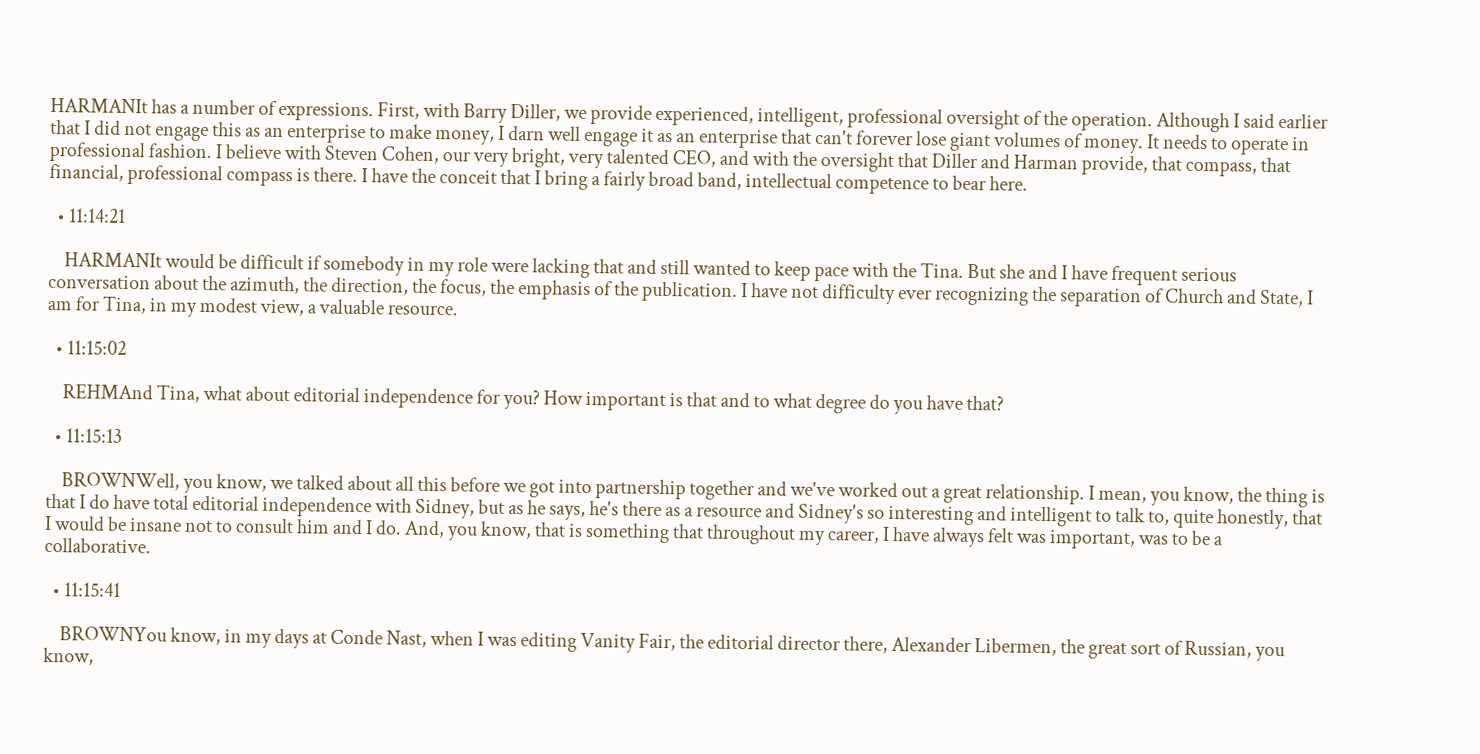HARMANIt has a number of expressions. First, with Barry Diller, we provide experienced, intelligent, professional oversight of the operation. Although I said earlier that I did not engage this as an enterprise to make money, I darn well engage it as an enterprise that can't forever lose giant volumes of money. It needs to operate in professional fashion. I believe with Steven Cohen, our very bright, very talented CEO, and with the oversight that Diller and Harman provide, that compass, that financial, professional compass is there. I have the conceit that I bring a fairly broad band, intellectual competence to bear here.

  • 11:14:21

    HARMANIt would be difficult if somebody in my role were lacking that and still wanted to keep pace with the Tina. But she and I have frequent serious conversation about the azimuth, the direction, the focus, the emphasis of the publication. I have not difficulty ever recognizing the separation of Church and State, I am for Tina, in my modest view, a valuable resource.

  • 11:15:02

    REHMAnd Tina, what about editorial independence for you? How important is that and to what degree do you have that?

  • 11:15:13

    BROWNWell, you know, we talked about all this before we got into partnership together and we've worked out a great relationship. I mean, you know, the thing is that I do have total editorial independence with Sidney, but as he says, he's there as a resource and Sidney's so interesting and intelligent to talk to, quite honestly, that I would be insane not to consult him and I do. And, you know, that is something that throughout my career, I have always felt was important, was to be a collaborative.

  • 11:15:41

    BROWNYou know, in my days at Conde Nast, when I was editing Vanity Fair, the editorial director there, Alexander Libermen, the great sort of Russian, you know,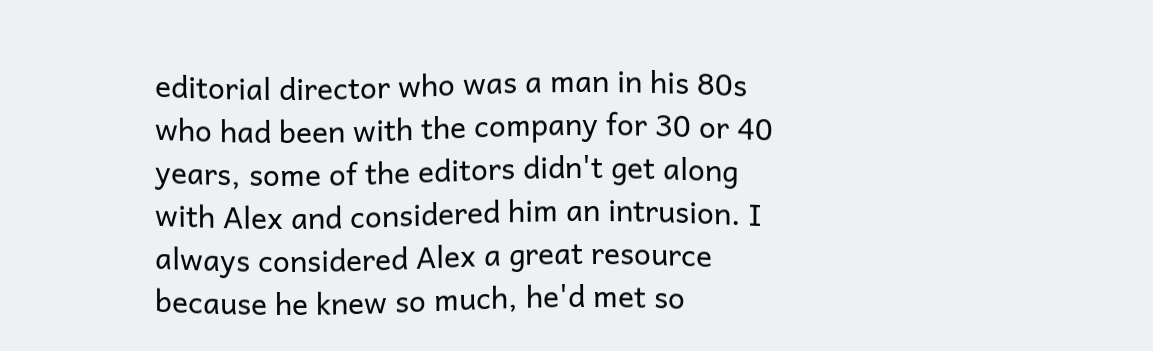editorial director who was a man in his 80s who had been with the company for 30 or 40 years, some of the editors didn't get along with Alex and considered him an intrusion. I always considered Alex a great resource because he knew so much, he'd met so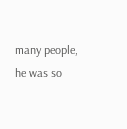many people, he was so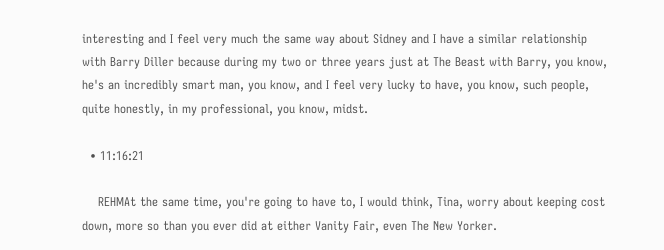interesting and I feel very much the same way about Sidney and I have a similar relationship with Barry Diller because during my two or three years just at The Beast with Barry, you know, he's an incredibly smart man, you know, and I feel very lucky to have, you know, such people, quite honestly, in my professional, you know, midst.

  • 11:16:21

    REHMAt the same time, you're going to have to, I would think, Tina, worry about keeping cost down, more so than you ever did at either Vanity Fair, even The New Yorker.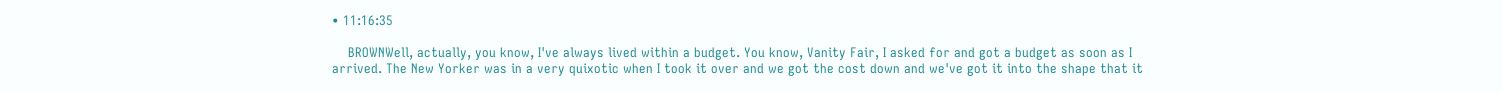• 11:16:35

    BROWNWell, actually, you know, I've always lived within a budget. You know, Vanity Fair, I asked for and got a budget as soon as I arrived. The New Yorker was in a very quixotic when I took it over and we got the cost down and we've got it into the shape that it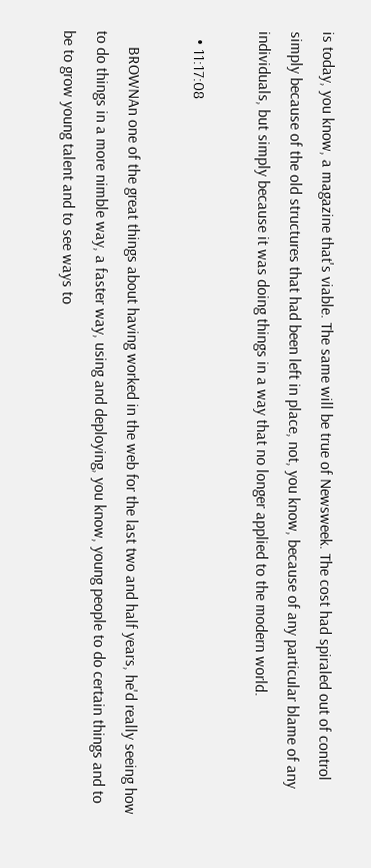is today, you know, a magazine that's viable. The same will be true of Newsweek. The cost had spiraled out of control simply because of the old structures that had been left in place, not, you know, because of any particular blame of any individuals, but simply because it was doing things in a way that no longer applied to the modern world.

  • 11:17:08

    BROWNAn one of the great things about having worked in the web for the last two and half years, he'd really seeing how to do things in a more nimble way, a faster way, using and deploying, you know, young people to do certain things and to be to grow young talent and to see ways to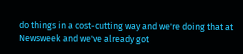do things in a cost-cutting way and we're doing that at Newsweek and we've already got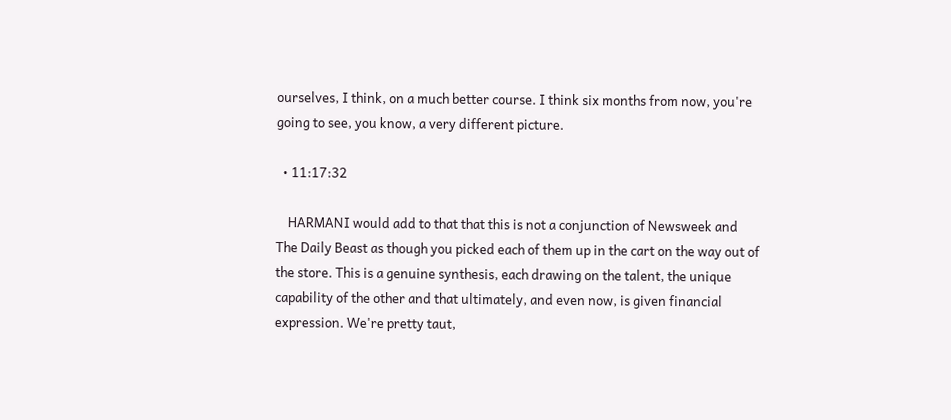ourselves, I think, on a much better course. I think six months from now, you're going to see, you know, a very different picture.

  • 11:17:32

    HARMANI would add to that that this is not a conjunction of Newsweek and The Daily Beast as though you picked each of them up in the cart on the way out of the store. This is a genuine synthesis, each drawing on the talent, the unique capability of the other and that ultimately, and even now, is given financial expression. We're pretty taut,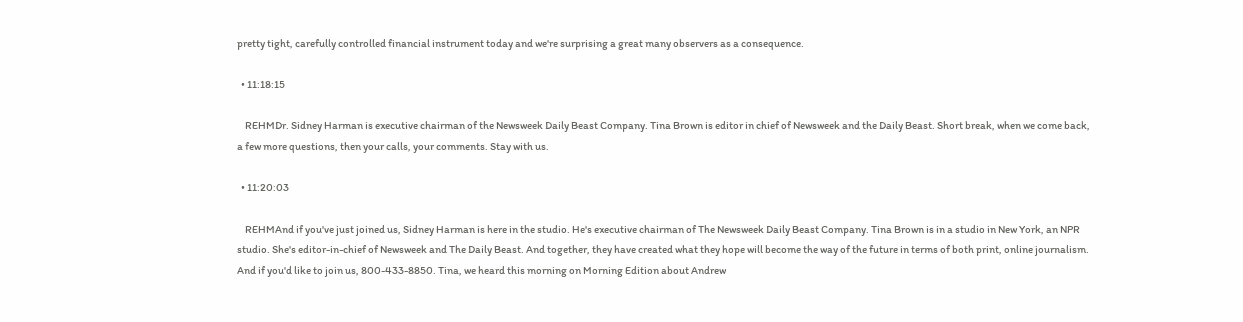pretty tight, carefully controlled financial instrument today and we're surprising a great many observers as a consequence.

  • 11:18:15

    REHMDr. Sidney Harman is executive chairman of the Newsweek Daily Beast Company. Tina Brown is editor in chief of Newsweek and the Daily Beast. Short break, when we come back, a few more questions, then your calls, your comments. Stay with us.

  • 11:20:03

    REHMAnd if you've just joined us, Sidney Harman is here in the studio. He's executive chairman of The Newsweek Daily Beast Company. Tina Brown is in a studio in New York, an NPR studio. She's editor-in-chief of Newsweek and The Daily Beast. And together, they have created what they hope will become the way of the future in terms of both print, online journalism. And if you'd like to join us, 800-433-8850. Tina, we heard this morning on Morning Edition about Andrew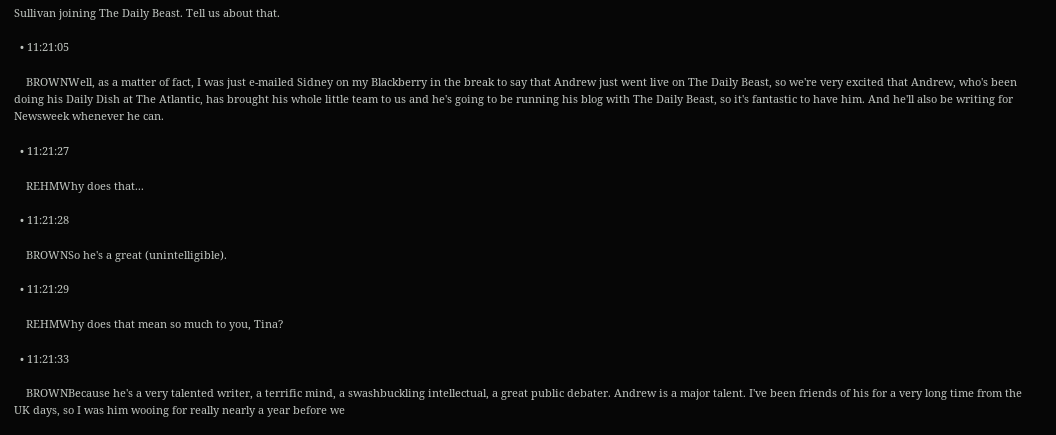Sullivan joining The Daily Beast. Tell us about that.

  • 11:21:05

    BROWNWell, as a matter of fact, I was just e-mailed Sidney on my Blackberry in the break to say that Andrew just went live on The Daily Beast, so we're very excited that Andrew, who's been doing his Daily Dish at The Atlantic, has brought his whole little team to us and he's going to be running his blog with The Daily Beast, so it's fantastic to have him. And he'll also be writing for Newsweek whenever he can.

  • 11:21:27

    REHMWhy does that...

  • 11:21:28

    BROWNSo he's a great (unintelligible).

  • 11:21:29

    REHMWhy does that mean so much to you, Tina?

  • 11:21:33

    BROWNBecause he's a very talented writer, a terrific mind, a swashbuckling intellectual, a great public debater. Andrew is a major talent. I've been friends of his for a very long time from the UK days, so I was him wooing for really nearly a year before we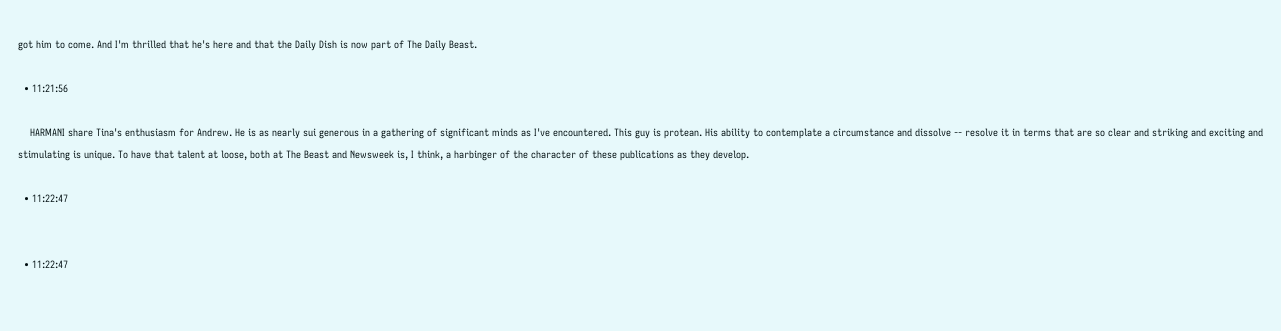got him to come. And I'm thrilled that he's here and that the Daily Dish is now part of The Daily Beast.

  • 11:21:56

    HARMANI share Tina's enthusiasm for Andrew. He is as nearly sui generous in a gathering of significant minds as I've encountered. This guy is protean. His ability to contemplate a circumstance and dissolve -- resolve it in terms that are so clear and striking and exciting and stimulating is unique. To have that talent at loose, both at The Beast and Newsweek is, I think, a harbinger of the character of these publications as they develop.

  • 11:22:47


  • 11:22:47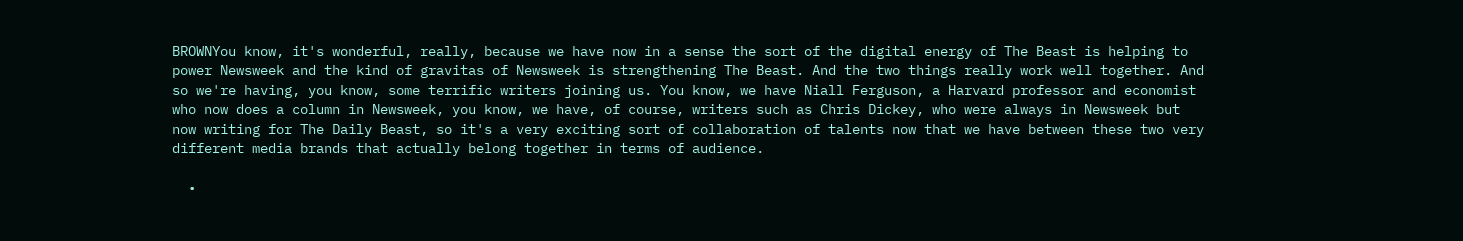BROWNYou know, it's wonderful, really, because we have now in a sense the sort of the digital energy of The Beast is helping to power Newsweek and the kind of gravitas of Newsweek is strengthening The Beast. And the two things really work well together. And so we're having, you know, some terrific writers joining us. You know, we have Niall Ferguson, a Harvard professor and economist who now does a column in Newsweek, you know, we have, of course, writers such as Chris Dickey, who were always in Newsweek but now writing for The Daily Beast, so it's a very exciting sort of collaboration of talents now that we have between these two very different media brands that actually belong together in terms of audience.

  •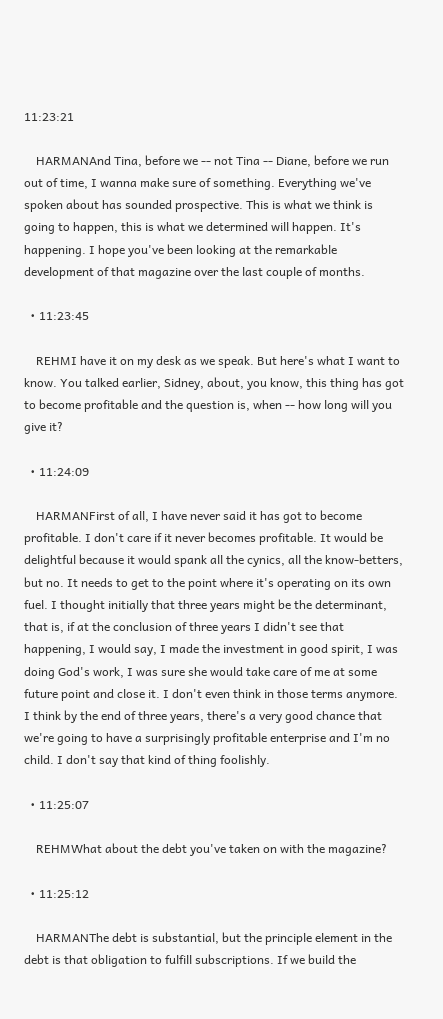11:23:21

    HARMANAnd Tina, before we -- not Tina -- Diane, before we run out of time, I wanna make sure of something. Everything we've spoken about has sounded prospective. This is what we think is going to happen, this is what we determined will happen. It's happening. I hope you've been looking at the remarkable development of that magazine over the last couple of months.

  • 11:23:45

    REHMI have it on my desk as we speak. But here's what I want to know. You talked earlier, Sidney, about, you know, this thing has got to become profitable and the question is, when -- how long will you give it?

  • 11:24:09

    HARMANFirst of all, I have never said it has got to become profitable. I don't care if it never becomes profitable. It would be delightful because it would spank all the cynics, all the know-betters, but no. It needs to get to the point where it's operating on its own fuel. I thought initially that three years might be the determinant, that is, if at the conclusion of three years I didn't see that happening, I would say, I made the investment in good spirit, I was doing God's work, I was sure she would take care of me at some future point and close it. I don't even think in those terms anymore. I think by the end of three years, there's a very good chance that we're going to have a surprisingly profitable enterprise and I'm no child. I don't say that kind of thing foolishly.

  • 11:25:07

    REHMWhat about the debt you've taken on with the magazine?

  • 11:25:12

    HARMANThe debt is substantial, but the principle element in the debt is that obligation to fulfill subscriptions. If we build the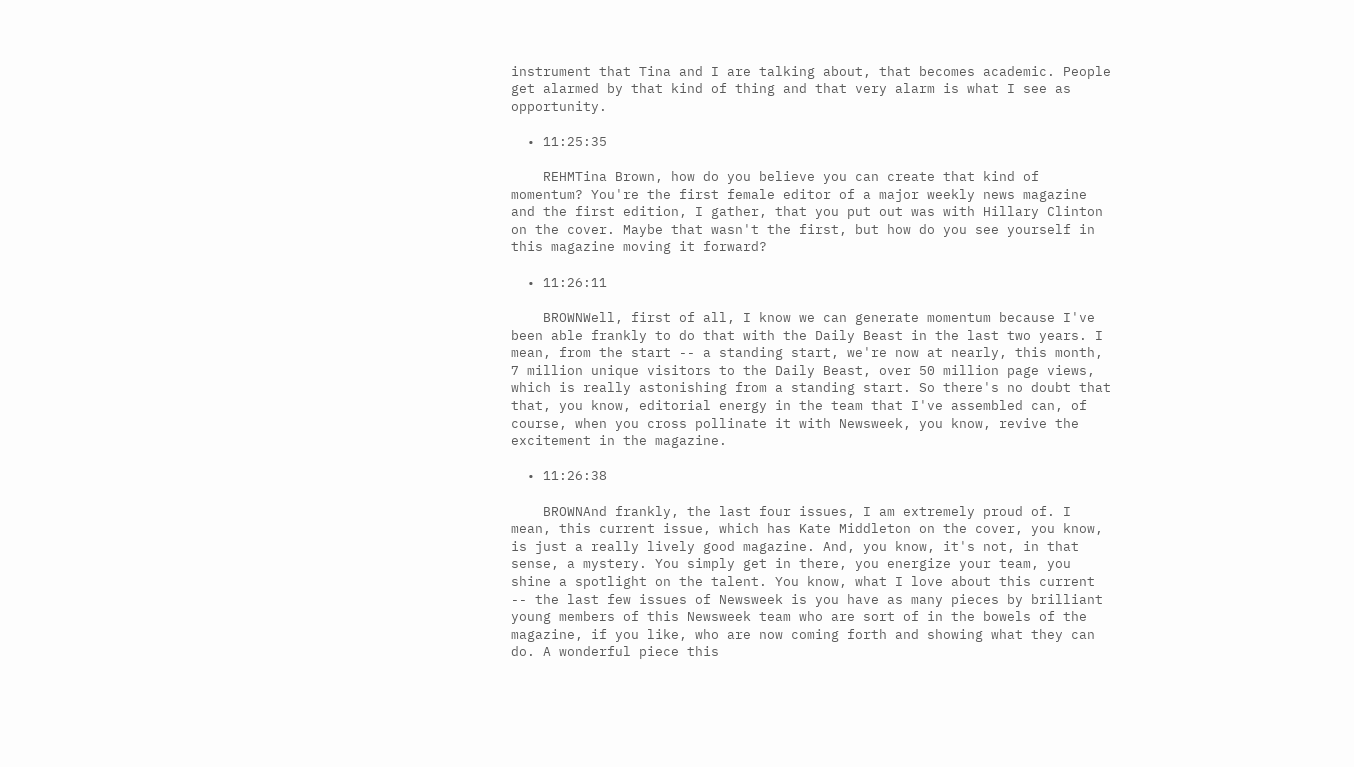instrument that Tina and I are talking about, that becomes academic. People get alarmed by that kind of thing and that very alarm is what I see as opportunity.

  • 11:25:35

    REHMTina Brown, how do you believe you can create that kind of momentum? You're the first female editor of a major weekly news magazine and the first edition, I gather, that you put out was with Hillary Clinton on the cover. Maybe that wasn't the first, but how do you see yourself in this magazine moving it forward?

  • 11:26:11

    BROWNWell, first of all, I know we can generate momentum because I've been able frankly to do that with the Daily Beast in the last two years. I mean, from the start -- a standing start, we're now at nearly, this month, 7 million unique visitors to the Daily Beast, over 50 million page views, which is really astonishing from a standing start. So there's no doubt that that, you know, editorial energy in the team that I've assembled can, of course, when you cross pollinate it with Newsweek, you know, revive the excitement in the magazine.

  • 11:26:38

    BROWNAnd frankly, the last four issues, I am extremely proud of. I mean, this current issue, which has Kate Middleton on the cover, you know, is just a really lively good magazine. And, you know, it's not, in that sense, a mystery. You simply get in there, you energize your team, you shine a spotlight on the talent. You know, what I love about this current -- the last few issues of Newsweek is you have as many pieces by brilliant young members of this Newsweek team who are sort of in the bowels of the magazine, if you like, who are now coming forth and showing what they can do. A wonderful piece this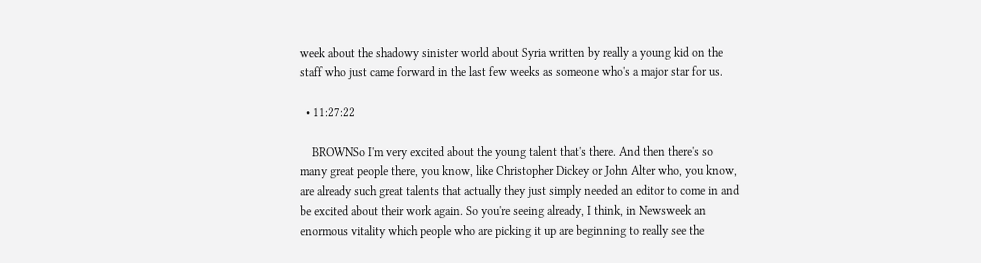week about the shadowy sinister world about Syria written by really a young kid on the staff who just came forward in the last few weeks as someone who's a major star for us.

  • 11:27:22

    BROWNSo I'm very excited about the young talent that's there. And then there's so many great people there, you know, like Christopher Dickey or John Alter who, you know, are already such great talents that actually they just simply needed an editor to come in and be excited about their work again. So you're seeing already, I think, in Newsweek an enormous vitality which people who are picking it up are beginning to really see the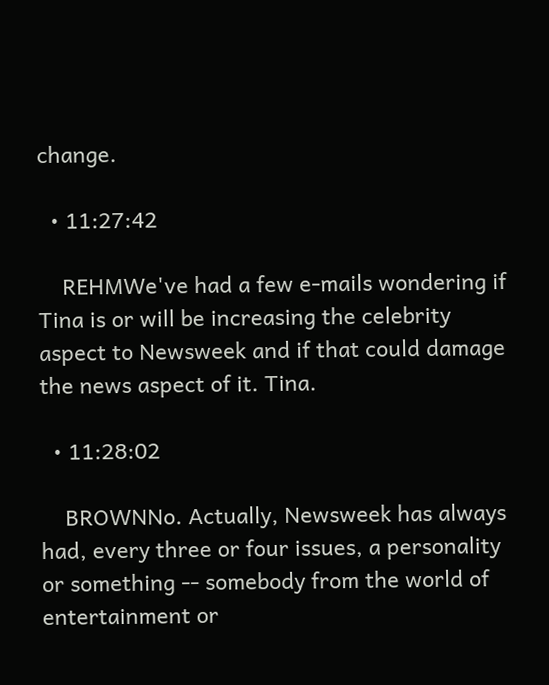change.

  • 11:27:42

    REHMWe've had a few e-mails wondering if Tina is or will be increasing the celebrity aspect to Newsweek and if that could damage the news aspect of it. Tina.

  • 11:28:02

    BROWNNo. Actually, Newsweek has always had, every three or four issues, a personality or something -- somebody from the world of entertainment or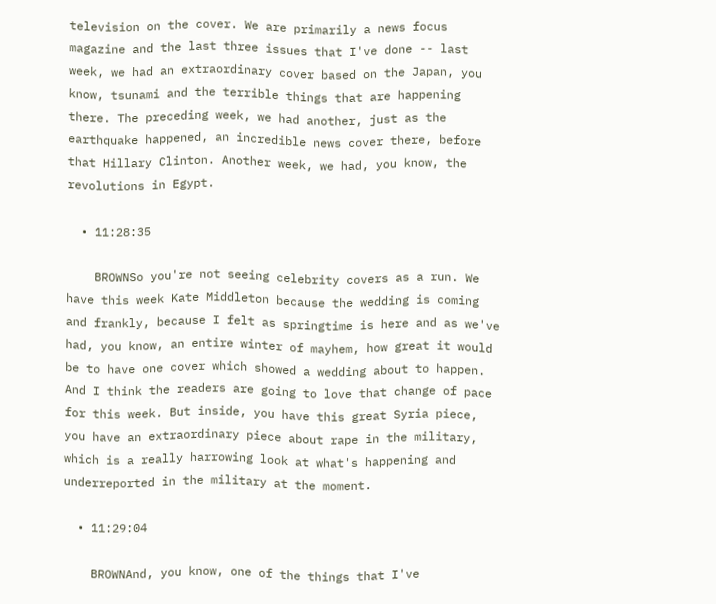television on the cover. We are primarily a news focus magazine and the last three issues that I've done -- last week, we had an extraordinary cover based on the Japan, you know, tsunami and the terrible things that are happening there. The preceding week, we had another, just as the earthquake happened, an incredible news cover there, before that Hillary Clinton. Another week, we had, you know, the revolutions in Egypt.

  • 11:28:35

    BROWNSo you're not seeing celebrity covers as a run. We have this week Kate Middleton because the wedding is coming and frankly, because I felt as springtime is here and as we've had, you know, an entire winter of mayhem, how great it would be to have one cover which showed a wedding about to happen. And I think the readers are going to love that change of pace for this week. But inside, you have this great Syria piece, you have an extraordinary piece about rape in the military, which is a really harrowing look at what's happening and underreported in the military at the moment.

  • 11:29:04

    BROWNAnd, you know, one of the things that I've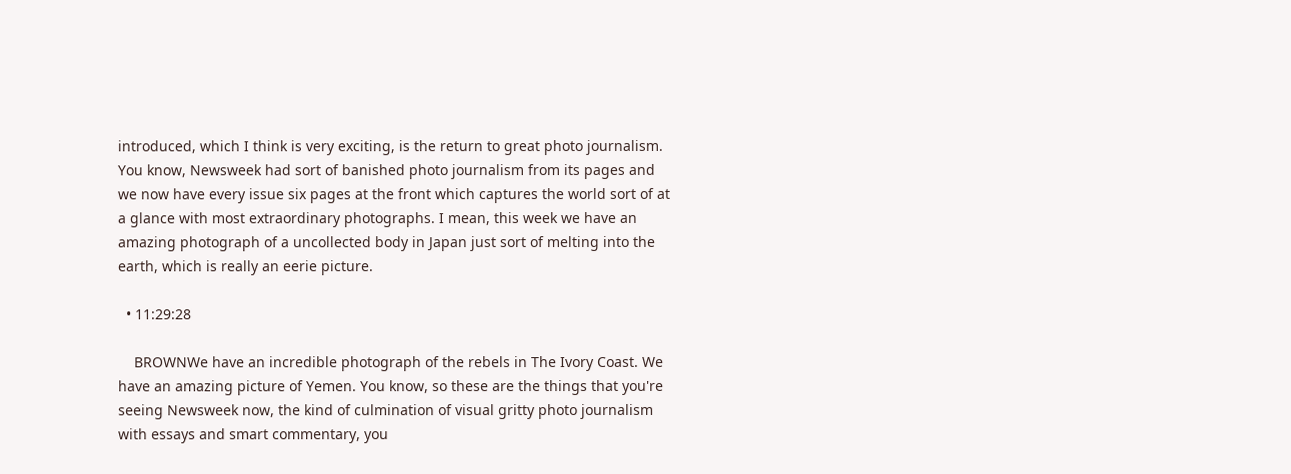introduced, which I think is very exciting, is the return to great photo journalism. You know, Newsweek had sort of banished photo journalism from its pages and we now have every issue six pages at the front which captures the world sort of at a glance with most extraordinary photographs. I mean, this week we have an amazing photograph of a uncollected body in Japan just sort of melting into the earth, which is really an eerie picture.

  • 11:29:28

    BROWNWe have an incredible photograph of the rebels in The Ivory Coast. We have an amazing picture of Yemen. You know, so these are the things that you're seeing Newsweek now, the kind of culmination of visual gritty photo journalism with essays and smart commentary, you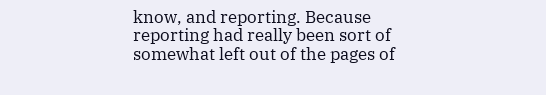know, and reporting. Because reporting had really been sort of somewhat left out of the pages of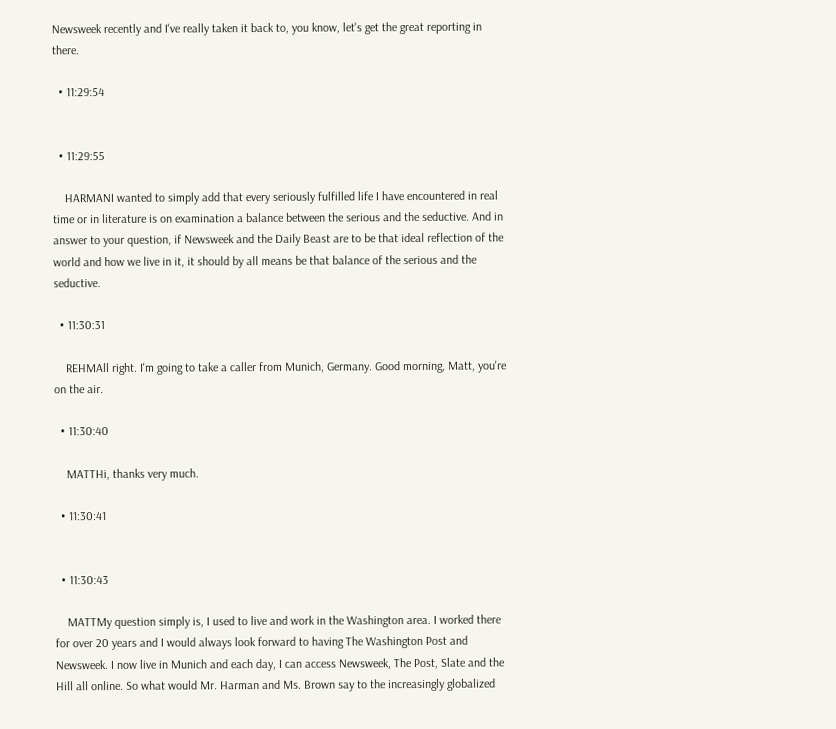Newsweek recently and I've really taken it back to, you know, let's get the great reporting in there.

  • 11:29:54


  • 11:29:55

    HARMANI wanted to simply add that every seriously fulfilled life I have encountered in real time or in literature is on examination a balance between the serious and the seductive. And in answer to your question, if Newsweek and the Daily Beast are to be that ideal reflection of the world and how we live in it, it should by all means be that balance of the serious and the seductive.

  • 11:30:31

    REHMAll right. I'm going to take a caller from Munich, Germany. Good morning, Matt, you're on the air.

  • 11:30:40

    MATTHi, thanks very much.

  • 11:30:41


  • 11:30:43

    MATTMy question simply is, I used to live and work in the Washington area. I worked there for over 20 years and I would always look forward to having The Washington Post and Newsweek. I now live in Munich and each day, I can access Newsweek, The Post, Slate and the Hill all online. So what would Mr. Harman and Ms. Brown say to the increasingly globalized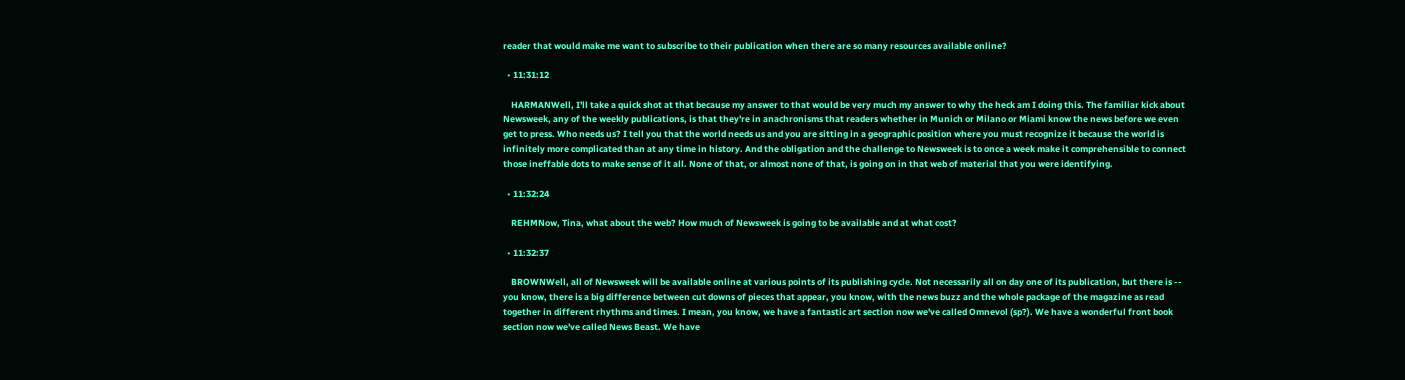reader that would make me want to subscribe to their publication when there are so many resources available online?

  • 11:31:12

    HARMANWell, I'll take a quick shot at that because my answer to that would be very much my answer to why the heck am I doing this. The familiar kick about Newsweek, any of the weekly publications, is that they're in anachronisms that readers whether in Munich or Milano or Miami know the news before we even get to press. Who needs us? I tell you that the world needs us and you are sitting in a geographic position where you must recognize it because the world is infinitely more complicated than at any time in history. And the obligation and the challenge to Newsweek is to once a week make it comprehensible to connect those ineffable dots to make sense of it all. None of that, or almost none of that, is going on in that web of material that you were identifying.

  • 11:32:24

    REHMNow, Tina, what about the web? How much of Newsweek is going to be available and at what cost?

  • 11:32:37

    BROWNWell, all of Newsweek will be available online at various points of its publishing cycle. Not necessarily all on day one of its publication, but there is -- you know, there is a big difference between cut downs of pieces that appear, you know, with the news buzz and the whole package of the magazine as read together in different rhythms and times. I mean, you know, we have a fantastic art section now we've called Omnevol (sp?). We have a wonderful front book section now we've called News Beast. We have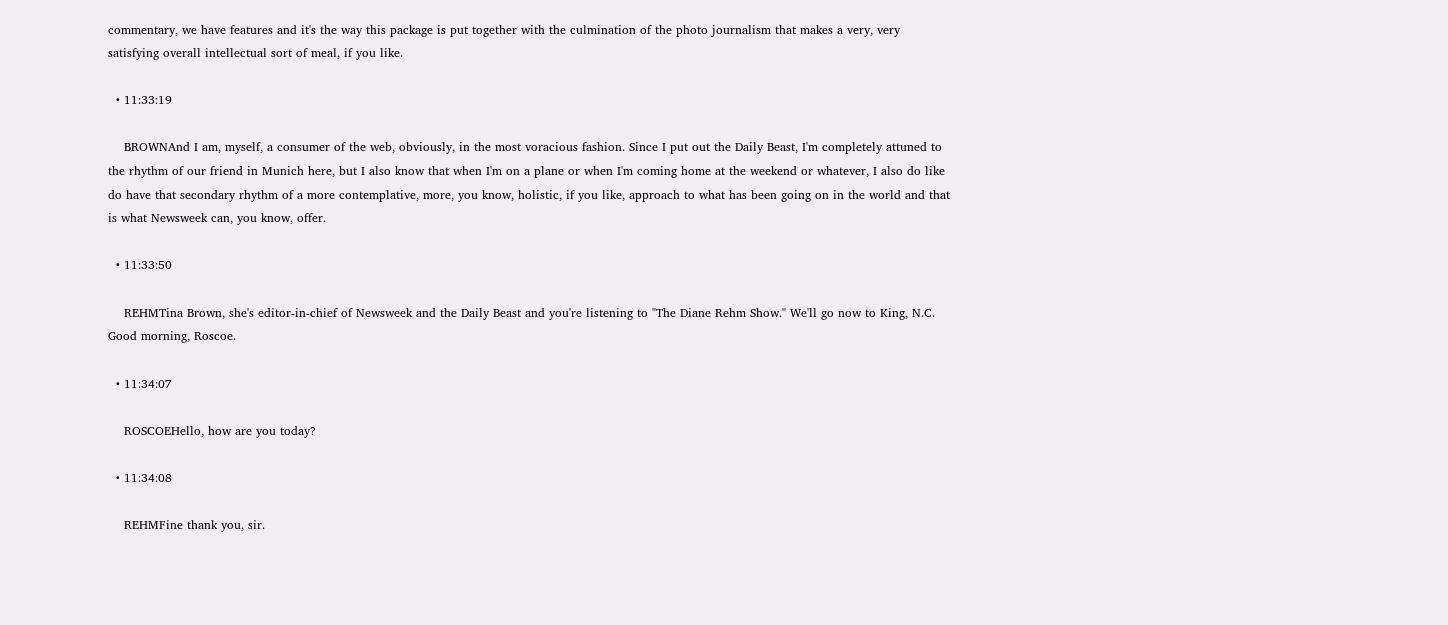commentary, we have features and it's the way this package is put together with the culmination of the photo journalism that makes a very, very satisfying overall intellectual sort of meal, if you like.

  • 11:33:19

    BROWNAnd I am, myself, a consumer of the web, obviously, in the most voracious fashion. Since I put out the Daily Beast, I'm completely attuned to the rhythm of our friend in Munich here, but I also know that when I'm on a plane or when I'm coming home at the weekend or whatever, I also do like do have that secondary rhythm of a more contemplative, more, you know, holistic, if you like, approach to what has been going on in the world and that is what Newsweek can, you know, offer.

  • 11:33:50

    REHMTina Brown, she's editor-in-chief of Newsweek and the Daily Beast and you're listening to "The Diane Rehm Show." We'll go now to King, N.C. Good morning, Roscoe.

  • 11:34:07

    ROSCOEHello, how are you today?

  • 11:34:08

    REHMFine thank you, sir.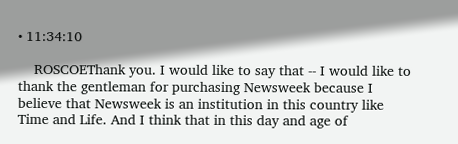• 11:34:10

    ROSCOEThank you. I would like to say that -- I would like to thank the gentleman for purchasing Newsweek because I believe that Newsweek is an institution in this country like Time and Life. And I think that in this day and age of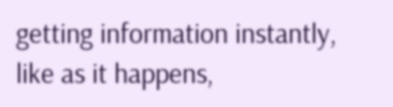getting information instantly, like as it happens,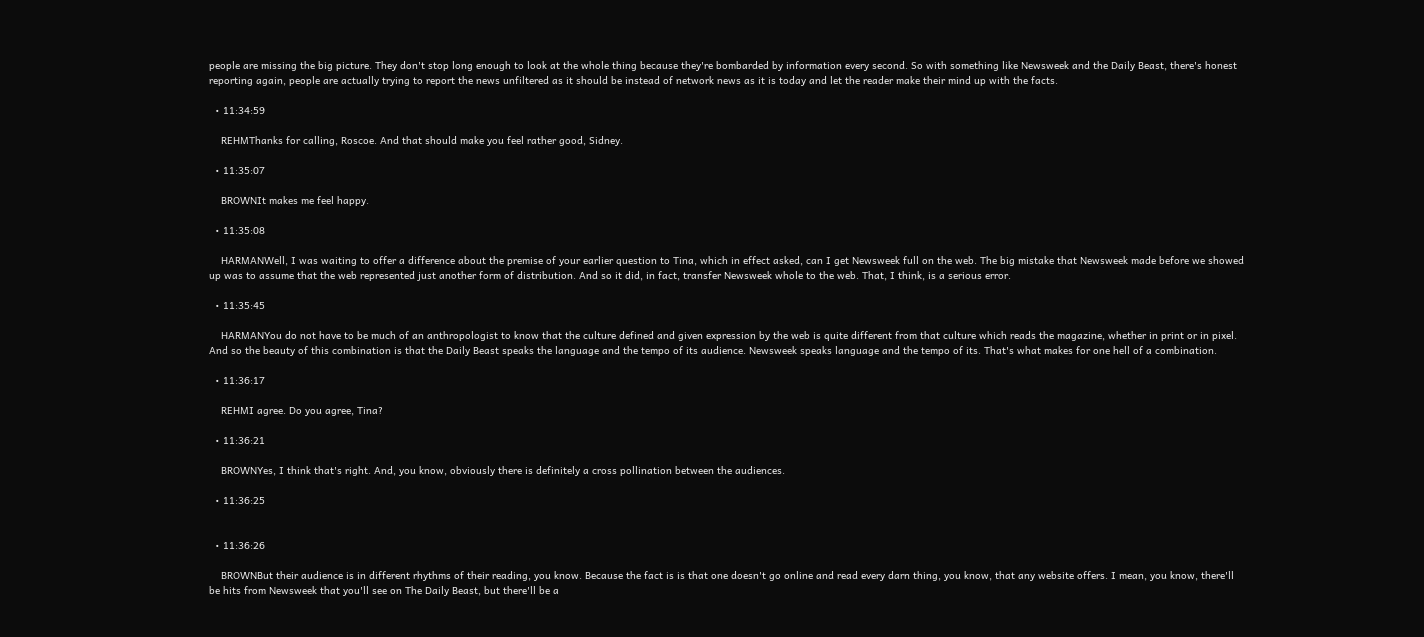people are missing the big picture. They don't stop long enough to look at the whole thing because they're bombarded by information every second. So with something like Newsweek and the Daily Beast, there's honest reporting again, people are actually trying to report the news unfiltered as it should be instead of network news as it is today and let the reader make their mind up with the facts.

  • 11:34:59

    REHMThanks for calling, Roscoe. And that should make you feel rather good, Sidney.

  • 11:35:07

    BROWNIt makes me feel happy.

  • 11:35:08

    HARMANWell, I was waiting to offer a difference about the premise of your earlier question to Tina, which in effect asked, can I get Newsweek full on the web. The big mistake that Newsweek made before we showed up was to assume that the web represented just another form of distribution. And so it did, in fact, transfer Newsweek whole to the web. That, I think, is a serious error.

  • 11:35:45

    HARMANYou do not have to be much of an anthropologist to know that the culture defined and given expression by the web is quite different from that culture which reads the magazine, whether in print or in pixel. And so the beauty of this combination is that the Daily Beast speaks the language and the tempo of its audience. Newsweek speaks language and the tempo of its. That's what makes for one hell of a combination.

  • 11:36:17

    REHMI agree. Do you agree, Tina?

  • 11:36:21

    BROWNYes, I think that's right. And, you know, obviously there is definitely a cross pollination between the audiences.

  • 11:36:25


  • 11:36:26

    BROWNBut their audience is in different rhythms of their reading, you know. Because the fact is is that one doesn't go online and read every darn thing, you know, that any website offers. I mean, you know, there'll be hits from Newsweek that you'll see on The Daily Beast, but there'll be a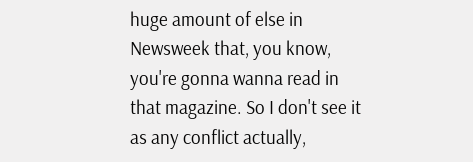huge amount of else in Newsweek that, you know, you're gonna wanna read in that magazine. So I don't see it as any conflict actually,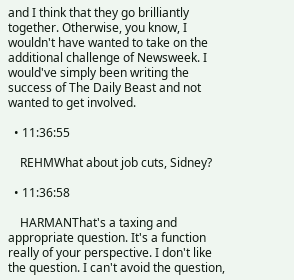and I think that they go brilliantly together. Otherwise, you know, I wouldn't have wanted to take on the additional challenge of Newsweek. I would've simply been writing the success of The Daily Beast and not wanted to get involved.

  • 11:36:55

    REHMWhat about job cuts, Sidney?

  • 11:36:58

    HARMANThat's a taxing and appropriate question. It's a function really of your perspective. I don't like the question. I can't avoid the question,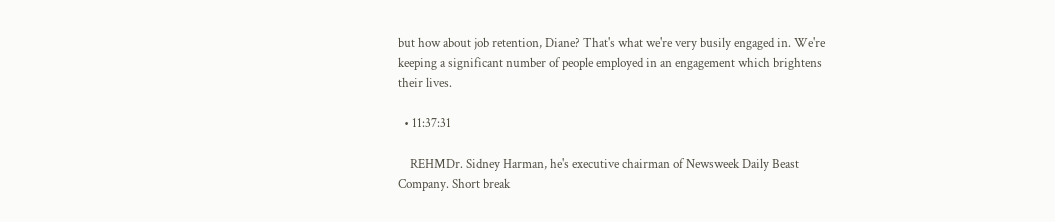but how about job retention, Diane? That's what we're very busily engaged in. We're keeping a significant number of people employed in an engagement which brightens their lives.

  • 11:37:31

    REHMDr. Sidney Harman, he's executive chairman of Newsweek Daily Beast Company. Short break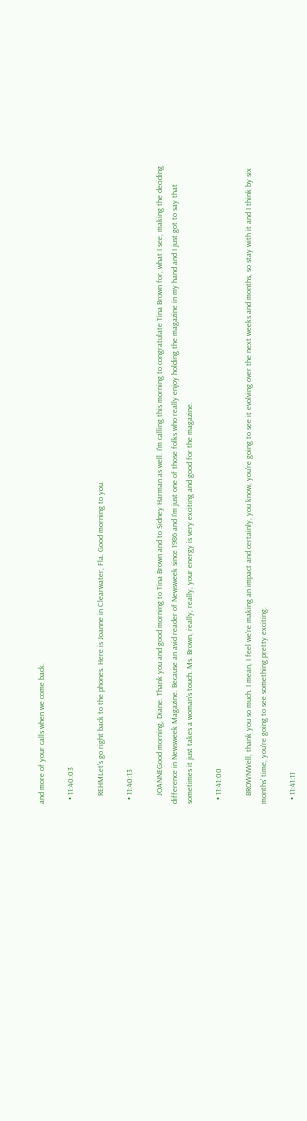and more of your calls when we come back.

  • 11:40:03

    REHMLet's go right back to the phones. Here is Joanne in Clearwater, Fla. Good morning to you.

  • 11:40:13

    JOANNEGood morning, Diane. Thank you and good morning to Tina Brown and to Sidney Harman as well. I'm calling this morning to congratulate Tina Brown for, what I see, making the deciding difference in Newsweek Magazine. Because an avid reader of Newsweek since 1986 and I'm just one of those folks who really enjoy holding the magazine in my hand and I just got to say that sometimes it just takes a woman's touch. Ms. Brown, really, really, your energy is very exciting and good for the magazine.

  • 11:41:00

    BROWNWell, thank you so much. I mean, I feel we're making an impact and certainly, you know, you're going to see it evolving over the next weeks and months, so stay with it and I think by six months' time, you're going to see something pretty exciting.

  • 11:41:11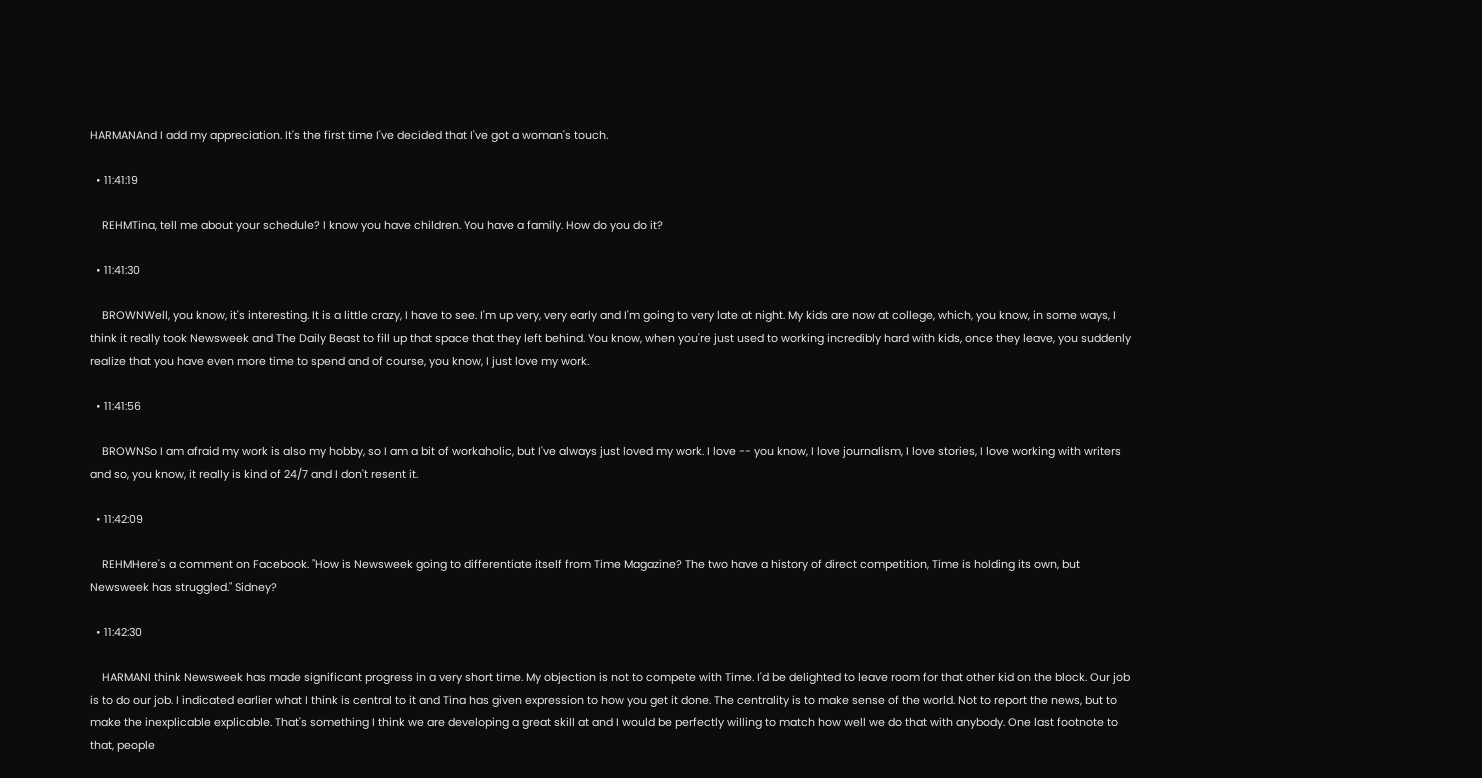HARMANAnd I add my appreciation. It's the first time I've decided that I've got a woman's touch.

  • 11:41:19

    REHMTina, tell me about your schedule? I know you have children. You have a family. How do you do it?

  • 11:41:30

    BROWNWell, you know, it's interesting. It is a little crazy, I have to see. I'm up very, very early and I'm going to very late at night. My kids are now at college, which, you know, in some ways, I think it really took Newsweek and The Daily Beast to fill up that space that they left behind. You know, when you're just used to working incredibly hard with kids, once they leave, you suddenly realize that you have even more time to spend and of course, you know, I just love my work.

  • 11:41:56

    BROWNSo I am afraid my work is also my hobby, so I am a bit of workaholic, but I've always just loved my work. I love -- you know, I love journalism, I love stories, I love working with writers and so, you know, it really is kind of 24/7 and I don't resent it.

  • 11:42:09

    REHMHere's a comment on Facebook. "How is Newsweek going to differentiate itself from Time Magazine? The two have a history of direct competition, Time is holding its own, but Newsweek has struggled." Sidney?

  • 11:42:30

    HARMANI think Newsweek has made significant progress in a very short time. My objection is not to compete with Time. I'd be delighted to leave room for that other kid on the block. Our job is to do our job. I indicated earlier what I think is central to it and Tina has given expression to how you get it done. The centrality is to make sense of the world. Not to report the news, but to make the inexplicable explicable. That's something I think we are developing a great skill at and I would be perfectly willing to match how well we do that with anybody. One last footnote to that, people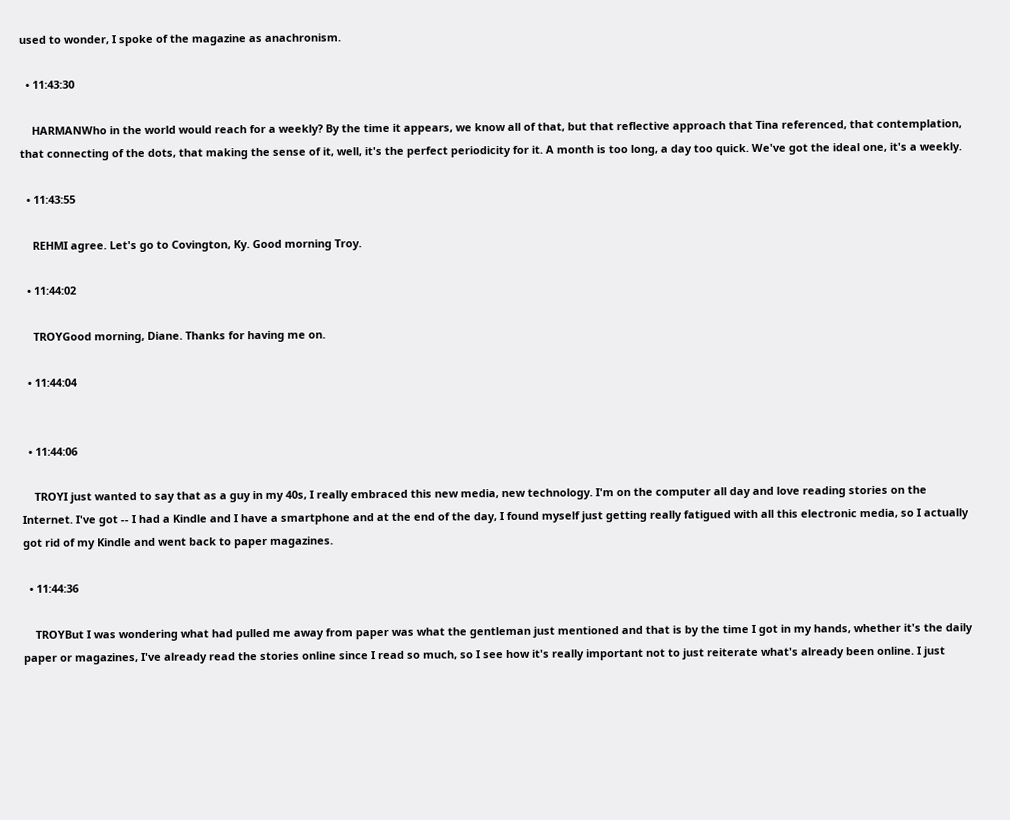used to wonder, I spoke of the magazine as anachronism.

  • 11:43:30

    HARMANWho in the world would reach for a weekly? By the time it appears, we know all of that, but that reflective approach that Tina referenced, that contemplation, that connecting of the dots, that making the sense of it, well, it's the perfect periodicity for it. A month is too long, a day too quick. We've got the ideal one, it's a weekly.

  • 11:43:55

    REHMI agree. Let's go to Covington, Ky. Good morning Troy.

  • 11:44:02

    TROYGood morning, Diane. Thanks for having me on.

  • 11:44:04


  • 11:44:06

    TROYI just wanted to say that as a guy in my 40s, I really embraced this new media, new technology. I'm on the computer all day and love reading stories on the Internet. I've got -- I had a Kindle and I have a smartphone and at the end of the day, I found myself just getting really fatigued with all this electronic media, so I actually got rid of my Kindle and went back to paper magazines.

  • 11:44:36

    TROYBut I was wondering what had pulled me away from paper was what the gentleman just mentioned and that is by the time I got in my hands, whether it's the daily paper or magazines, I've already read the stories online since I read so much, so I see how it's really important not to just reiterate what's already been online. I just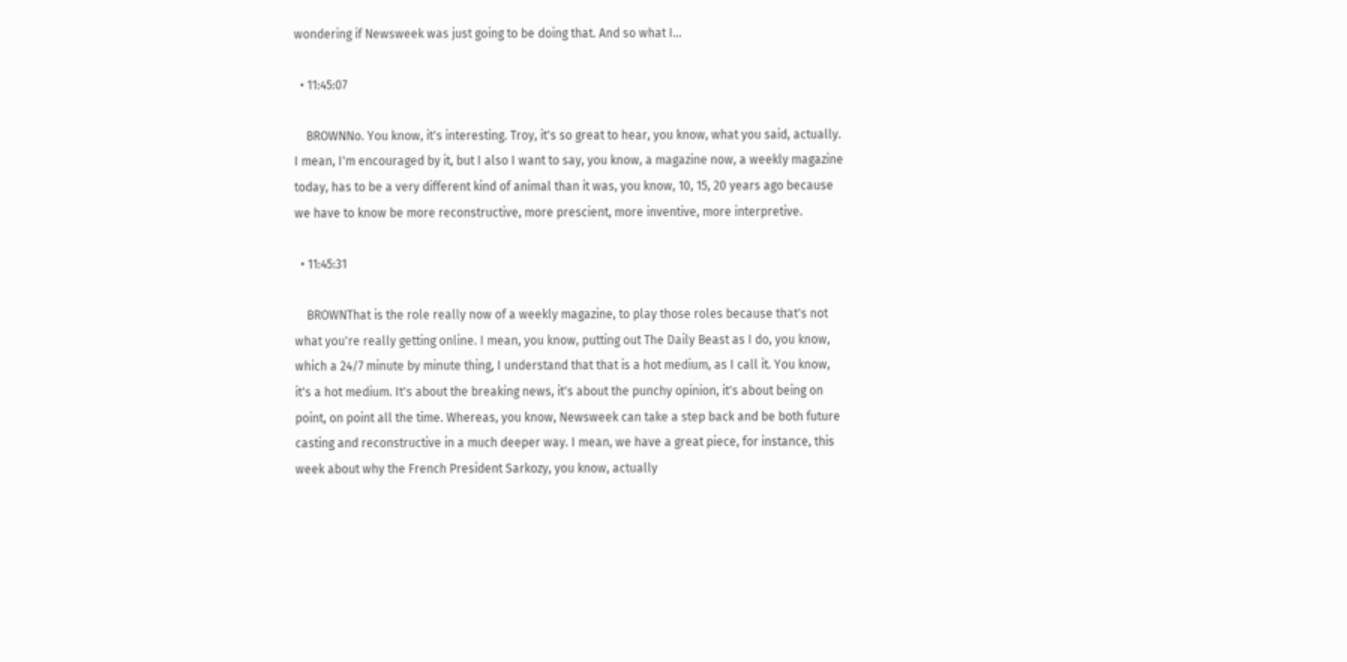wondering if Newsweek was just going to be doing that. And so what I...

  • 11:45:07

    BROWNNo. You know, it's interesting. Troy, it's so great to hear, you know, what you said, actually. I mean, I'm encouraged by it, but I also I want to say, you know, a magazine now, a weekly magazine today, has to be a very different kind of animal than it was, you know, 10, 15, 20 years ago because we have to know be more reconstructive, more prescient, more inventive, more interpretive.

  • 11:45:31

    BROWNThat is the role really now of a weekly magazine, to play those roles because that's not what you're really getting online. I mean, you know, putting out The Daily Beast as I do, you know, which a 24/7 minute by minute thing, I understand that that is a hot medium, as I call it. You know, it's a hot medium. It's about the breaking news, it's about the punchy opinion, it's about being on point, on point all the time. Whereas, you know, Newsweek can take a step back and be both future casting and reconstructive in a much deeper way. I mean, we have a great piece, for instance, this week about why the French President Sarkozy, you know, actually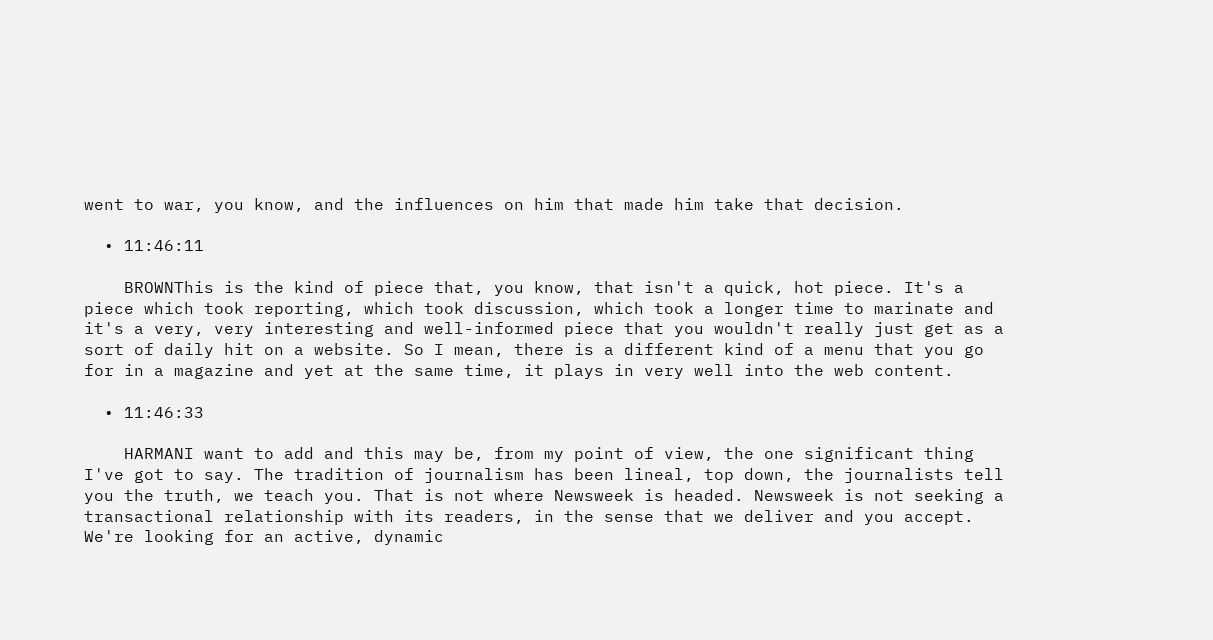went to war, you know, and the influences on him that made him take that decision.

  • 11:46:11

    BROWNThis is the kind of piece that, you know, that isn't a quick, hot piece. It's a piece which took reporting, which took discussion, which took a longer time to marinate and it's a very, very interesting and well-informed piece that you wouldn't really just get as a sort of daily hit on a website. So I mean, there is a different kind of a menu that you go for in a magazine and yet at the same time, it plays in very well into the web content.

  • 11:46:33

    HARMANI want to add and this may be, from my point of view, the one significant thing I've got to say. The tradition of journalism has been lineal, top down, the journalists tell you the truth, we teach you. That is not where Newsweek is headed. Newsweek is not seeking a transactional relationship with its readers, in the sense that we deliver and you accept. We're looking for an active, dynamic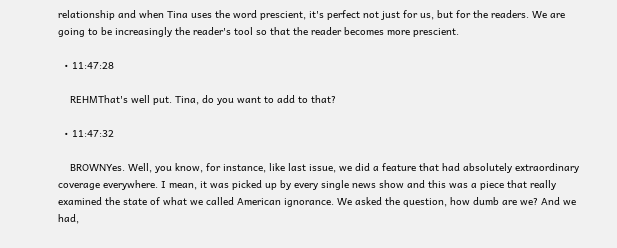relationship and when Tina uses the word prescient, it's perfect not just for us, but for the readers. We are going to be increasingly the reader's tool so that the reader becomes more prescient.

  • 11:47:28

    REHMThat's well put. Tina, do you want to add to that?

  • 11:47:32

    BROWNYes. Well, you know, for instance, like last issue, we did a feature that had absolutely extraordinary coverage everywhere. I mean, it was picked up by every single news show and this was a piece that really examined the state of what we called American ignorance. We asked the question, how dumb are we? And we had,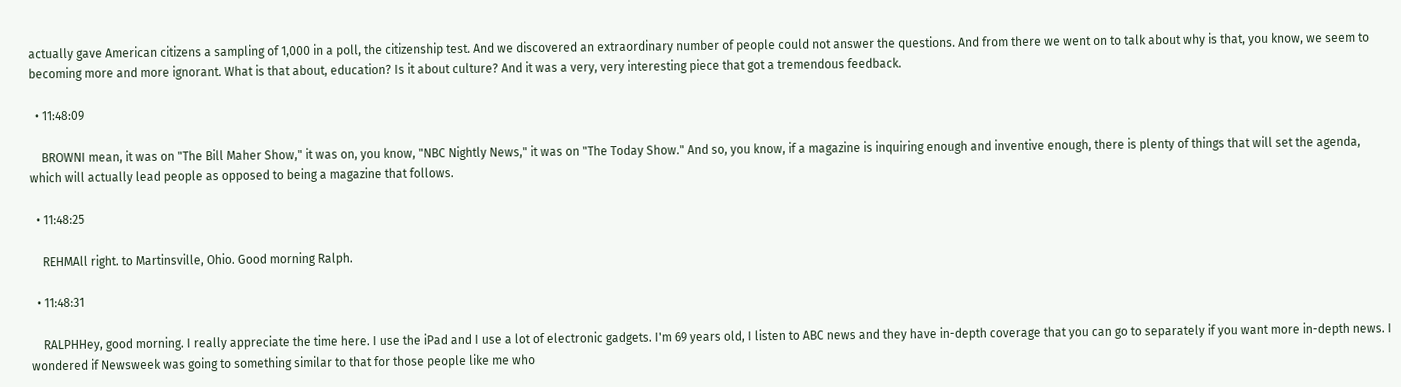actually gave American citizens a sampling of 1,000 in a poll, the citizenship test. And we discovered an extraordinary number of people could not answer the questions. And from there we went on to talk about why is that, you know, we seem to becoming more and more ignorant. What is that about, education? Is it about culture? And it was a very, very interesting piece that got a tremendous feedback.

  • 11:48:09

    BROWNI mean, it was on "The Bill Maher Show," it was on, you know, "NBC Nightly News," it was on "The Today Show." And so, you know, if a magazine is inquiring enough and inventive enough, there is plenty of things that will set the agenda, which will actually lead people as opposed to being a magazine that follows.

  • 11:48:25

    REHMAll right. to Martinsville, Ohio. Good morning Ralph.

  • 11:48:31

    RALPHHey, good morning. I really appreciate the time here. I use the iPad and I use a lot of electronic gadgets. I'm 69 years old, I listen to ABC news and they have in-depth coverage that you can go to separately if you want more in-depth news. I wondered if Newsweek was going to something similar to that for those people like me who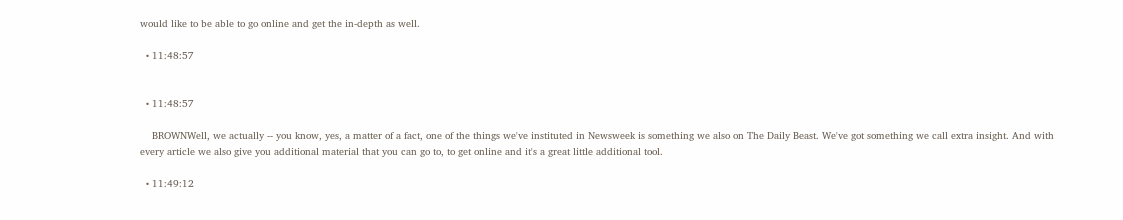would like to be able to go online and get the in-depth as well.

  • 11:48:57


  • 11:48:57

    BROWNWell, we actually -- you know, yes, a matter of a fact, one of the things we've instituted in Newsweek is something we also on The Daily Beast. We've got something we call extra insight. And with every article we also give you additional material that you can go to, to get online and it's a great little additional tool.

  • 11:49:12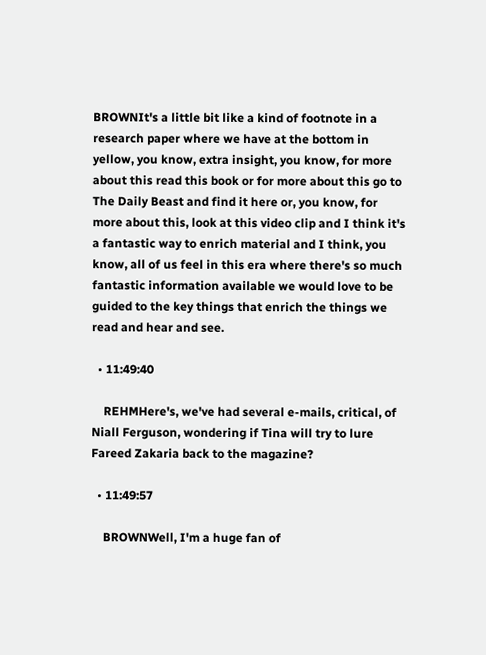BROWNIt's a little bit like a kind of footnote in a research paper where we have at the bottom in yellow, you know, extra insight, you know, for more about this read this book or for more about this go to The Daily Beast and find it here or, you know, for more about this, look at this video clip and I think it's a fantastic way to enrich material and I think, you know, all of us feel in this era where there's so much fantastic information available we would love to be guided to the key things that enrich the things we read and hear and see.

  • 11:49:40

    REHMHere's, we've had several e-mails, critical, of Niall Ferguson, wondering if Tina will try to lure Fareed Zakaria back to the magazine?

  • 11:49:57

    BROWNWell, I'm a huge fan of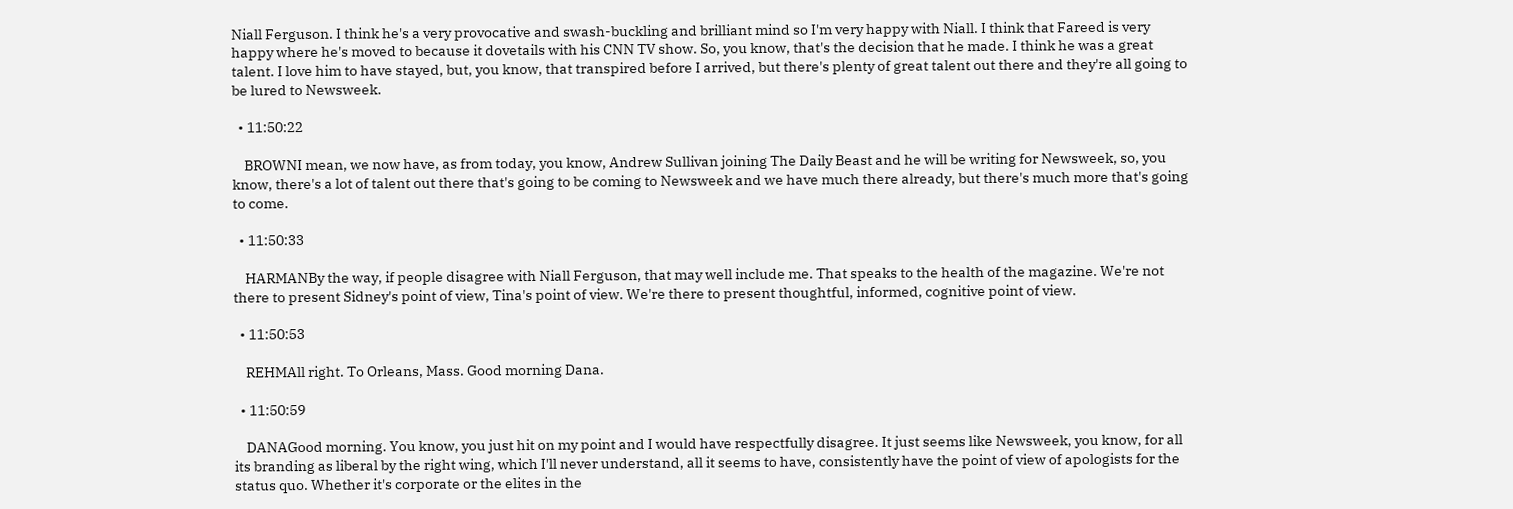Niall Ferguson. I think he's a very provocative and swash-buckling and brilliant mind so I'm very happy with Niall. I think that Fareed is very happy where he's moved to because it dovetails with his CNN TV show. So, you know, that's the decision that he made. I think he was a great talent. I love him to have stayed, but, you know, that transpired before I arrived, but there's plenty of great talent out there and they're all going to be lured to Newsweek.

  • 11:50:22

    BROWNI mean, we now have, as from today, you know, Andrew Sullivan joining The Daily Beast and he will be writing for Newsweek, so, you know, there's a lot of talent out there that's going to be coming to Newsweek and we have much there already, but there's much more that's going to come.

  • 11:50:33

    HARMANBy the way, if people disagree with Niall Ferguson, that may well include me. That speaks to the health of the magazine. We're not there to present Sidney's point of view, Tina's point of view. We're there to present thoughtful, informed, cognitive point of view.

  • 11:50:53

    REHMAll right. To Orleans, Mass. Good morning Dana.

  • 11:50:59

    DANAGood morning. You know, you just hit on my point and I would have respectfully disagree. It just seems like Newsweek, you know, for all its branding as liberal by the right wing, which I'll never understand, all it seems to have, consistently have the point of view of apologists for the status quo. Whether it's corporate or the elites in the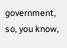government, so, you know,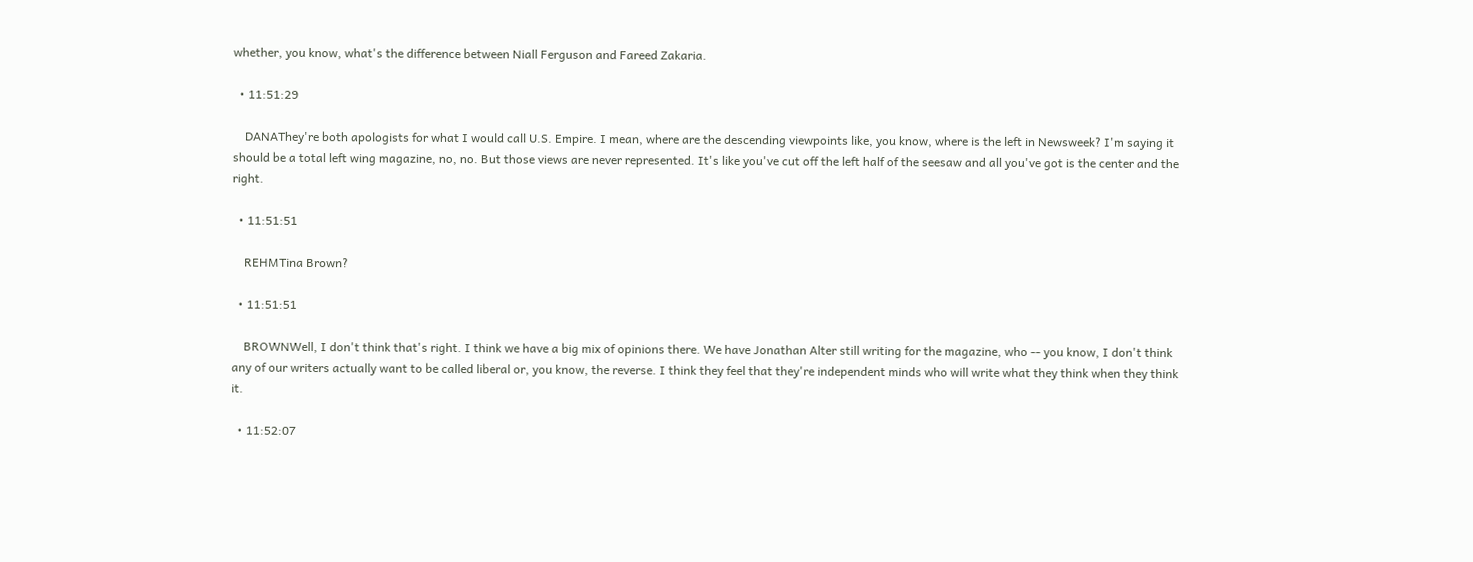whether, you know, what's the difference between Niall Ferguson and Fareed Zakaria.

  • 11:51:29

    DANAThey're both apologists for what I would call U.S. Empire. I mean, where are the descending viewpoints like, you know, where is the left in Newsweek? I'm saying it should be a total left wing magazine, no, no. But those views are never represented. It's like you've cut off the left half of the seesaw and all you've got is the center and the right.

  • 11:51:51

    REHMTina Brown?

  • 11:51:51

    BROWNWell, I don't think that's right. I think we have a big mix of opinions there. We have Jonathan Alter still writing for the magazine, who -- you know, I don't think any of our writers actually want to be called liberal or, you know, the reverse. I think they feel that they're independent minds who will write what they think when they think it.

  • 11:52:07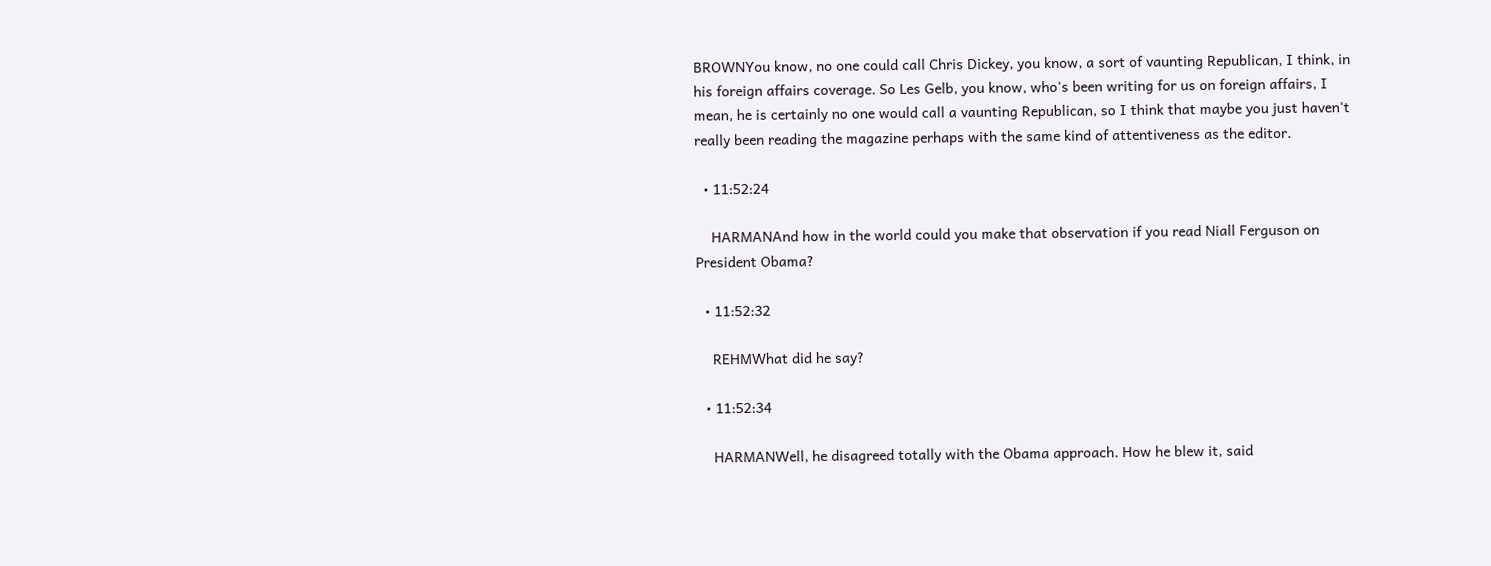BROWNYou know, no one could call Chris Dickey, you know, a sort of vaunting Republican, I think, in his foreign affairs coverage. So Les Gelb, you know, who's been writing for us on foreign affairs, I mean, he is certainly no one would call a vaunting Republican, so I think that maybe you just haven't really been reading the magazine perhaps with the same kind of attentiveness as the editor.

  • 11:52:24

    HARMANAnd how in the world could you make that observation if you read Niall Ferguson on President Obama?

  • 11:52:32

    REHMWhat did he say?

  • 11:52:34

    HARMANWell, he disagreed totally with the Obama approach. How he blew it, said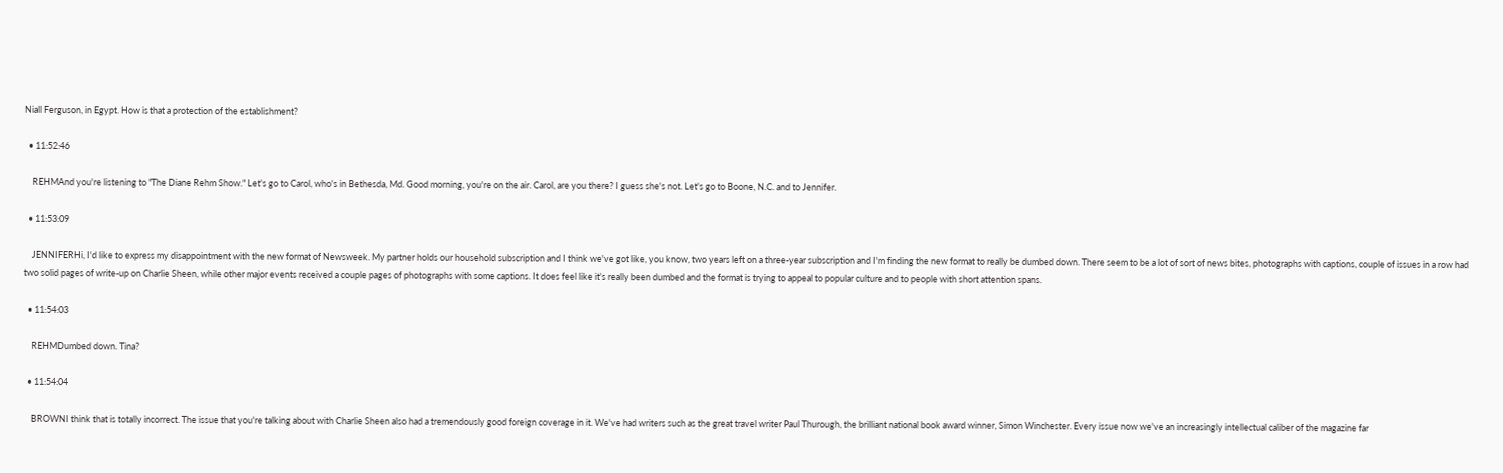Niall Ferguson, in Egypt. How is that a protection of the establishment?

  • 11:52:46

    REHMAnd you're listening to "The Diane Rehm Show." Let's go to Carol, who's in Bethesda, Md. Good morning, you're on the air. Carol, are you there? I guess she's not. Let's go to Boone, N.C. and to Jennifer.

  • 11:53:09

    JENNIFERHi, I'd like to express my disappointment with the new format of Newsweek. My partner holds our household subscription and I think we've got like, you know, two years left on a three-year subscription and I'm finding the new format to really be dumbed down. There seem to be a lot of sort of news bites, photographs with captions, couple of issues in a row had two solid pages of write-up on Charlie Sheen, while other major events received a couple pages of photographs with some captions. It does feel like it's really been dumbed and the format is trying to appeal to popular culture and to people with short attention spans.

  • 11:54:03

    REHMDumbed down. Tina?

  • 11:54:04

    BROWNI think that is totally incorrect. The issue that you're talking about with Charlie Sheen also had a tremendously good foreign coverage in it. We've had writers such as the great travel writer Paul Thurough, the brilliant national book award winner, Simon Winchester. Every issue now we've an increasingly intellectual caliber of the magazine far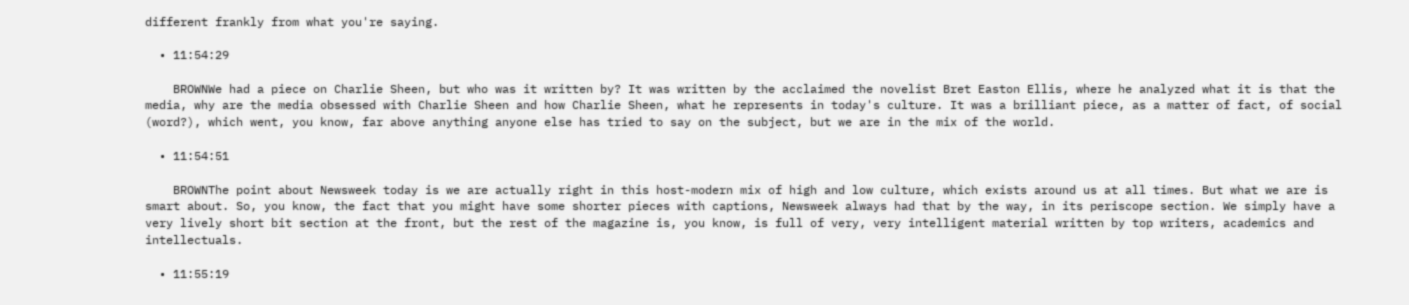different frankly from what you're saying.

  • 11:54:29

    BROWNWe had a piece on Charlie Sheen, but who was it written by? It was written by the acclaimed the novelist Bret Easton Ellis, where he analyzed what it is that the media, why are the media obsessed with Charlie Sheen and how Charlie Sheen, what he represents in today's culture. It was a brilliant piece, as a matter of fact, of social (word?), which went, you know, far above anything anyone else has tried to say on the subject, but we are in the mix of the world.

  • 11:54:51

    BROWNThe point about Newsweek today is we are actually right in this host-modern mix of high and low culture, which exists around us at all times. But what we are is smart about. So, you know, the fact that you might have some shorter pieces with captions, Newsweek always had that by the way, in its periscope section. We simply have a very lively short bit section at the front, but the rest of the magazine is, you know, is full of very, very intelligent material written by top writers, academics and intellectuals.

  • 11:55:19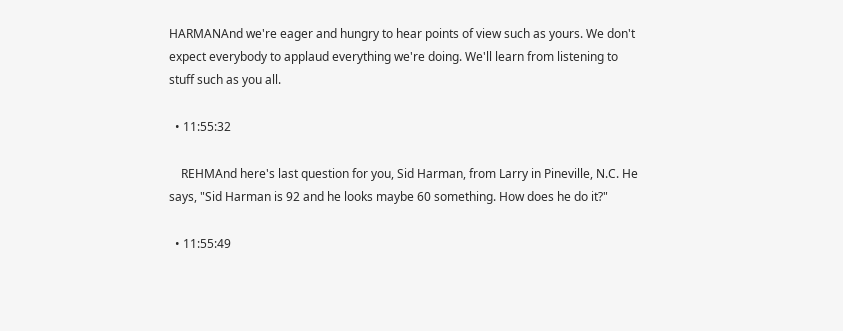HARMANAnd we're eager and hungry to hear points of view such as yours. We don't expect everybody to applaud everything we're doing. We'll learn from listening to stuff such as you all.

  • 11:55:32

    REHMAnd here's last question for you, Sid Harman, from Larry in Pineville, N.C. He says, "Sid Harman is 92 and he looks maybe 60 something. How does he do it?"

  • 11:55:49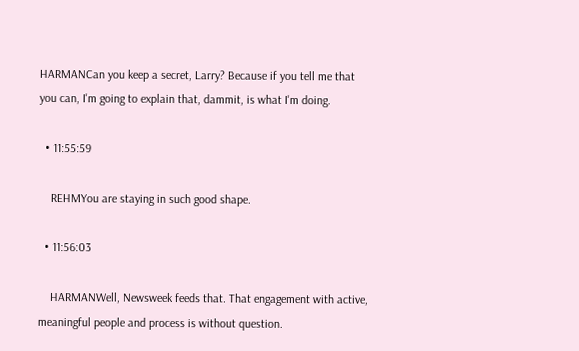HARMANCan you keep a secret, Larry? Because if you tell me that you can, I'm going to explain that, dammit, is what I'm doing.

  • 11:55:59

    REHMYou are staying in such good shape.

  • 11:56:03

    HARMANWell, Newsweek feeds that. That engagement with active, meaningful people and process is without question.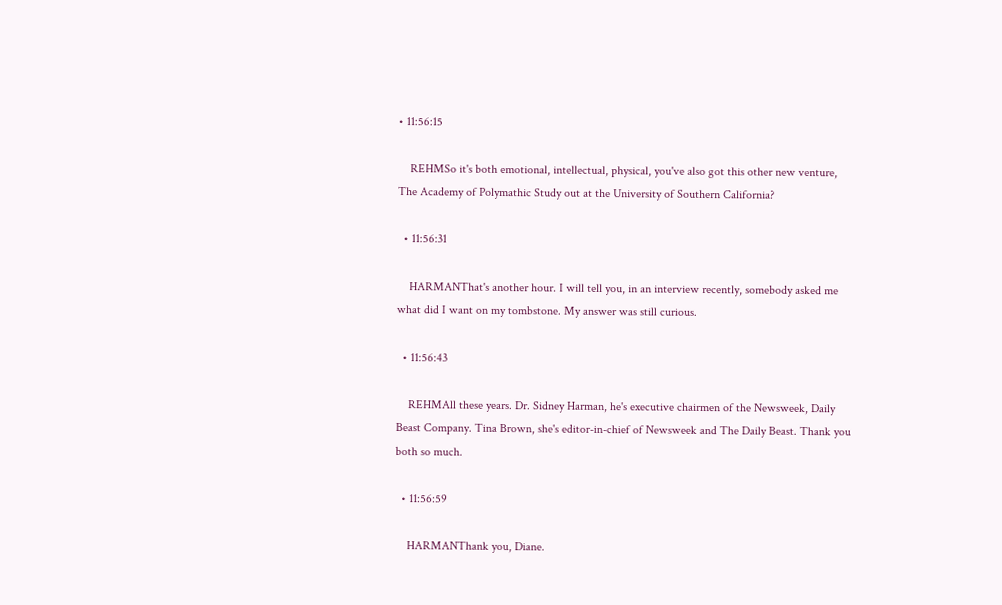• 11:56:15

    REHMSo it's both emotional, intellectual, physical, you've also got this other new venture, The Academy of Polymathic Study out at the University of Southern California?

  • 11:56:31

    HARMANThat's another hour. I will tell you, in an interview recently, somebody asked me what did I want on my tombstone. My answer was still curious.

  • 11:56:43

    REHMAll these years. Dr. Sidney Harman, he's executive chairmen of the Newsweek, Daily Beast Company. Tina Brown, she's editor-in-chief of Newsweek and The Daily Beast. Thank you both so much.

  • 11:56:59

    HARMANThank you, Diane.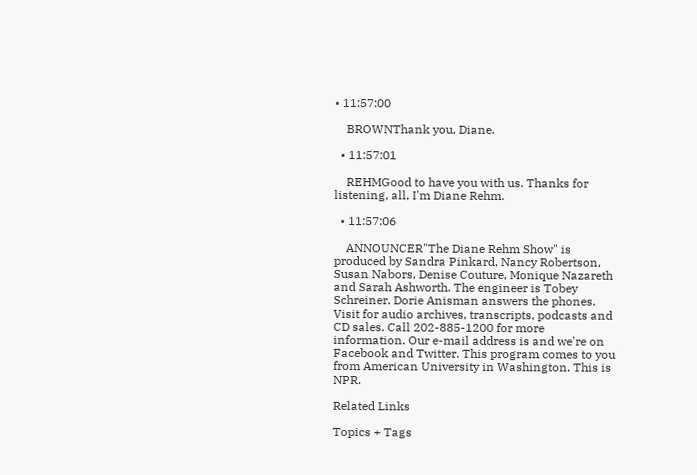• 11:57:00

    BROWNThank you, Diane.

  • 11:57:01

    REHMGood to have you with us. Thanks for listening, all, I'm Diane Rehm.

  • 11:57:06

    ANNOUNCER"The Diane Rehm Show" is produced by Sandra Pinkard, Nancy Robertson, Susan Nabors, Denise Couture, Monique Nazareth and Sarah Ashworth. The engineer is Tobey Schreiner. Dorie Anisman answers the phones. Visit for audio archives, transcripts, podcasts and CD sales. Call 202-885-1200 for more information. Our e-mail address is and we're on Facebook and Twitter. This program comes to you from American University in Washington. This is NPR.

Related Links

Topics + Tags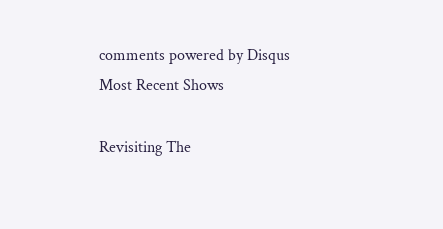comments powered by Disqus
Most Recent Shows

Revisiting The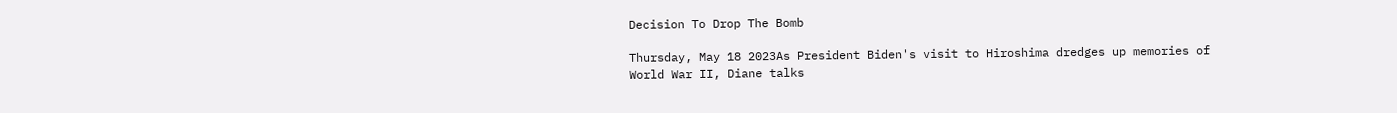Decision To Drop The Bomb

Thursday, May 18 2023As President Biden's visit to Hiroshima dredges up memories of World War II, Diane talks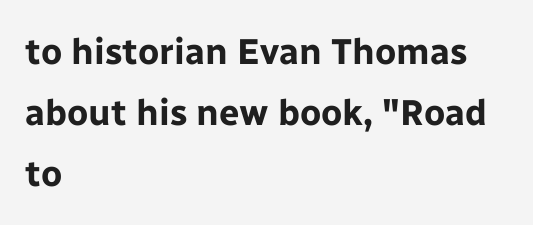to historian Evan Thomas about his new book, "Road to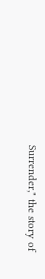Surrender," the story of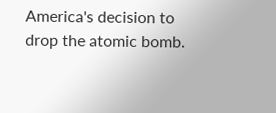America's decision to drop the atomic bomb.